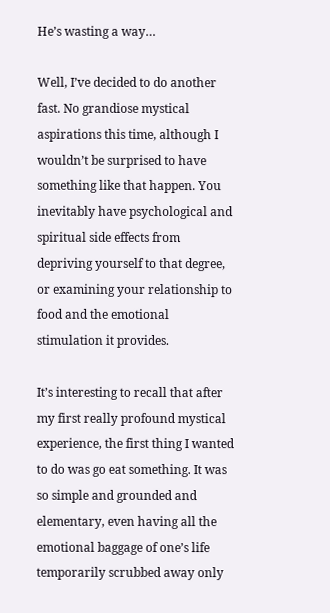He’s wasting a way…

Well, I’ve decided to do another fast. No grandiose mystical aspirations this time, although I wouldn’t be surprised to have something like that happen. You inevitably have psychological and spiritual side effects from depriving yourself to that degree, or examining your relationship to food and the emotional stimulation it provides.

It’s interesting to recall that after my first really profound mystical experience, the first thing I wanted to do was go eat something. It was so simple and grounded and elementary, even having all the emotional baggage of one’s life temporarily scrubbed away only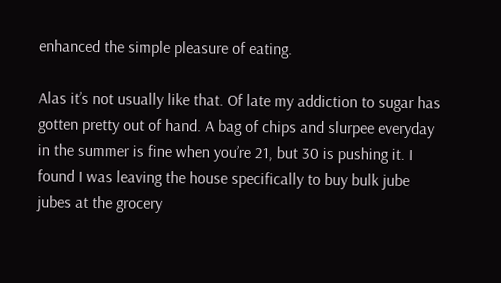enhanced the simple pleasure of eating.

Alas it’s not usually like that. Of late my addiction to sugar has gotten pretty out of hand. A bag of chips and slurpee everyday in the summer is fine when you’re 21, but 30 is pushing it. I found I was leaving the house specifically to buy bulk jube jubes at the grocery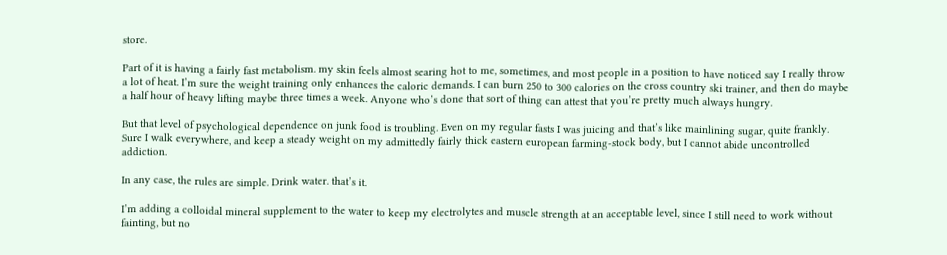store.

Part of it is having a fairly fast metabolism. my skin feels almost searing hot to me, sometimes, and most people in a position to have noticed say I really throw a lot of heat. I’m sure the weight training only enhances the caloric demands. I can burn 250 to 300 calories on the cross country ski trainer, and then do maybe a half hour of heavy lifting maybe three times a week. Anyone who’s done that sort of thing can attest that you’re pretty much always hungry.

But that level of psychological dependence on junk food is troubling. Even on my regular fasts I was juicing and that’s like mainlining sugar, quite frankly. Sure I walk everywhere, and keep a steady weight on my admittedly fairly thick eastern european farming-stock body, but I cannot abide uncontrolled addiction.

In any case, the rules are simple. Drink water. that’s it.

I’m adding a colloidal mineral supplement to the water to keep my electrolytes and muscle strength at an acceptable level, since I still need to work without fainting, but no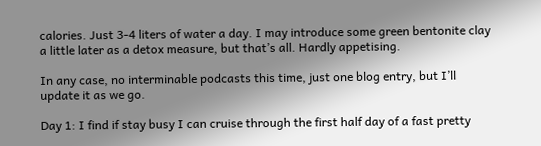calories. Just 3-4 liters of water a day. I may introduce some green bentonite clay a little later as a detox measure, but that’s all. Hardly appetising.

In any case, no interminable podcasts this time, just one blog entry, but I’ll update it as we go.

Day 1: I find if stay busy I can cruise through the first half day of a fast pretty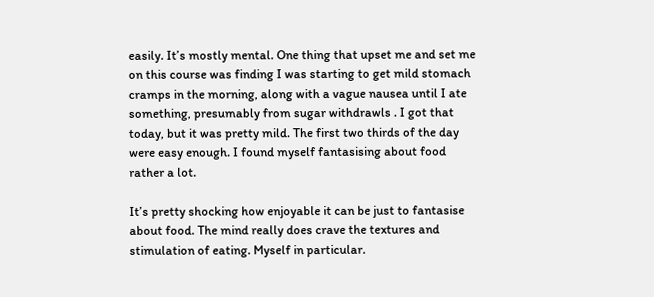easily. It’s mostly mental. One thing that upset me and set me on this course was finding I was starting to get mild stomach cramps in the morning, along with a vague nausea until I ate something, presumably from sugar withdrawls . I got that today, but it was pretty mild. The first two thirds of the day were easy enough. I found myself fantasising about food rather a lot.

It’s pretty shocking how enjoyable it can be just to fantasise about food. The mind really does crave the textures and stimulation of eating. Myself in particular.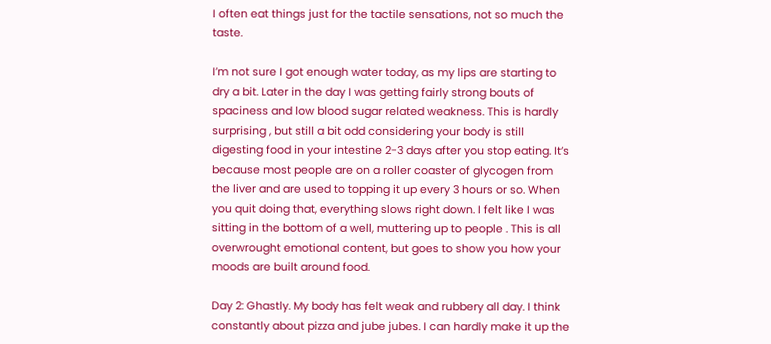I often eat things just for the tactile sensations, not so much the taste.

I’m not sure I got enough water today, as my lips are starting to dry a bit. Later in the day I was getting fairly strong bouts of spaciness and low blood sugar related weakness. This is hardly surprising , but still a bit odd considering your body is still digesting food in your intestine 2-3 days after you stop eating. It’s because most people are on a roller coaster of glycogen from the liver and are used to topping it up every 3 hours or so. When you quit doing that, everything slows right down. I felt like I was sitting in the bottom of a well, muttering up to people . This is all overwrought emotional content, but goes to show you how your moods are built around food.

Day 2: Ghastly. My body has felt weak and rubbery all day. I think constantly about pizza and jube jubes. I can hardly make it up the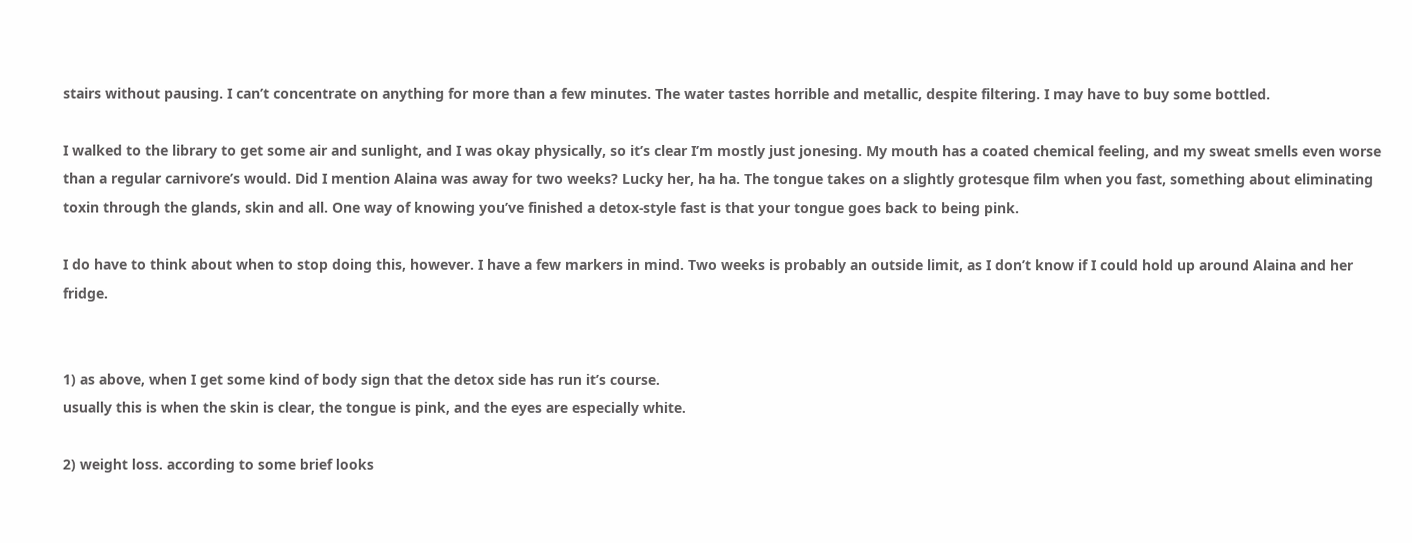stairs without pausing. I can’t concentrate on anything for more than a few minutes. The water tastes horrible and metallic, despite filtering. I may have to buy some bottled.

I walked to the library to get some air and sunlight, and I was okay physically, so it’s clear I’m mostly just jonesing. My mouth has a coated chemical feeling, and my sweat smells even worse than a regular carnivore’s would. Did I mention Alaina was away for two weeks? Lucky her, ha ha. The tongue takes on a slightly grotesque film when you fast, something about eliminating toxin through the glands, skin and all. One way of knowing you’ve finished a detox-style fast is that your tongue goes back to being pink.

I do have to think about when to stop doing this, however. I have a few markers in mind. Two weeks is probably an outside limit, as I don’t know if I could hold up around Alaina and her fridge.


1) as above, when I get some kind of body sign that the detox side has run it’s course.
usually this is when the skin is clear, the tongue is pink, and the eyes are especially white.

2) weight loss. according to some brief looks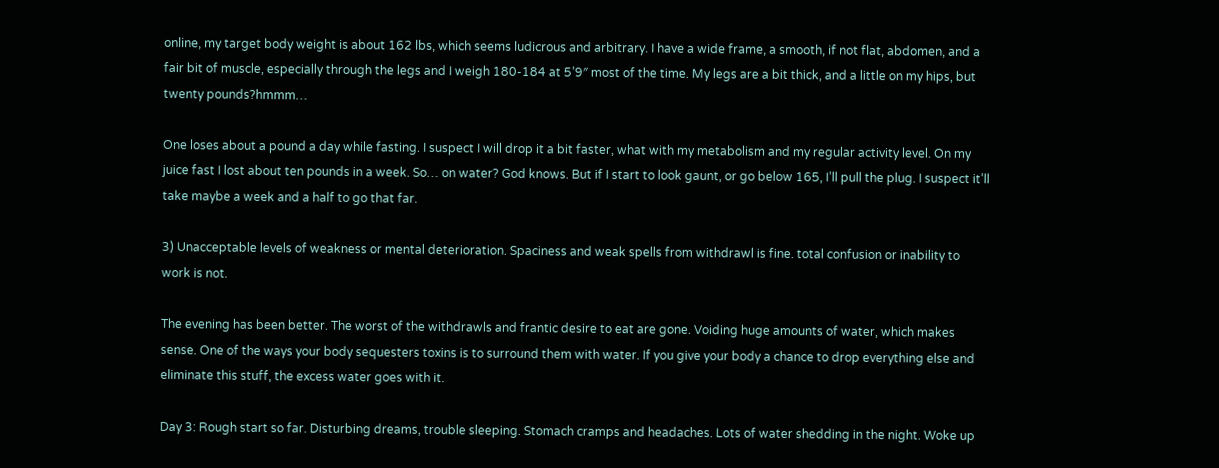online, my target body weight is about 162 lbs, which seems ludicrous and arbitrary. I have a wide frame, a smooth, if not flat, abdomen, and a fair bit of muscle, especially through the legs and I weigh 180-184 at 5’9″ most of the time. My legs are a bit thick, and a little on my hips, but twenty pounds?hmmm…

One loses about a pound a day while fasting. I suspect I will drop it a bit faster, what with my metabolism and my regular activity level. On my juice fast I lost about ten pounds in a week. So… on water? God knows. But if I start to look gaunt, or go below 165, I’ll pull the plug. I suspect it’ll take maybe a week and a half to go that far.

3) Unacceptable levels of weakness or mental deterioration. Spaciness and weak spells from withdrawl is fine. total confusion or inability to work is not.

The evening has been better. The worst of the withdrawls and frantic desire to eat are gone. Voiding huge amounts of water, which makes sense. One of the ways your body sequesters toxins is to surround them with water. If you give your body a chance to drop everything else and eliminate this stuff, the excess water goes with it.

Day 3: Rough start so far. Disturbing dreams, trouble sleeping. Stomach cramps and headaches. Lots of water shedding in the night. Woke up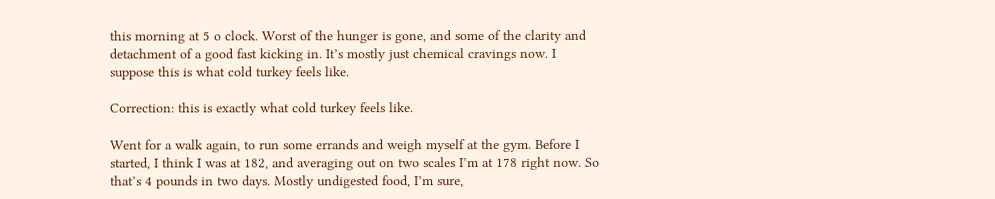this morning at 5 o clock. Worst of the hunger is gone, and some of the clarity and detachment of a good fast kicking in. It’s mostly just chemical cravings now. I suppose this is what cold turkey feels like.

Correction: this is exactly what cold turkey feels like.

Went for a walk again, to run some errands and weigh myself at the gym. Before I started, I think I was at 182, and averaging out on two scales I’m at 178 right now. So that’s 4 pounds in two days. Mostly undigested food, I’m sure,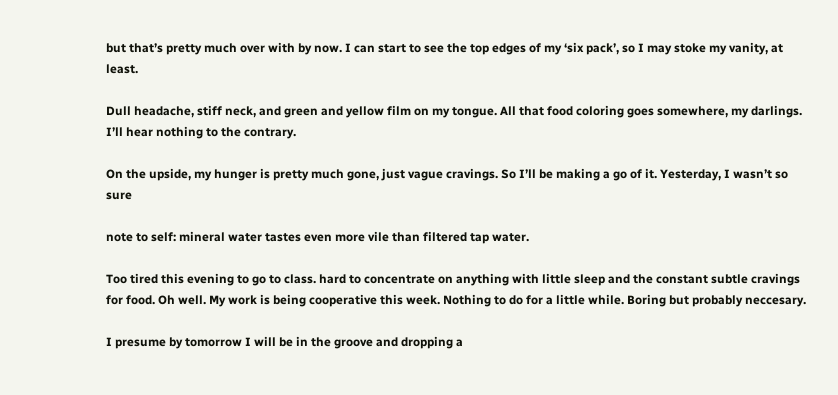but that’s pretty much over with by now. I can start to see the top edges of my ‘six pack’, so I may stoke my vanity, at least.

Dull headache, stiff neck, and green and yellow film on my tongue. All that food coloring goes somewhere, my darlings. I’ll hear nothing to the contrary.

On the upside, my hunger is pretty much gone, just vague cravings. So I’ll be making a go of it. Yesterday, I wasn’t so sure

note to self: mineral water tastes even more vile than filtered tap water.

Too tired this evening to go to class. hard to concentrate on anything with little sleep and the constant subtle cravings for food. Oh well. My work is being cooperative this week. Nothing to do for a little while. Boring but probably neccesary.

I presume by tomorrow I will be in the groove and dropping a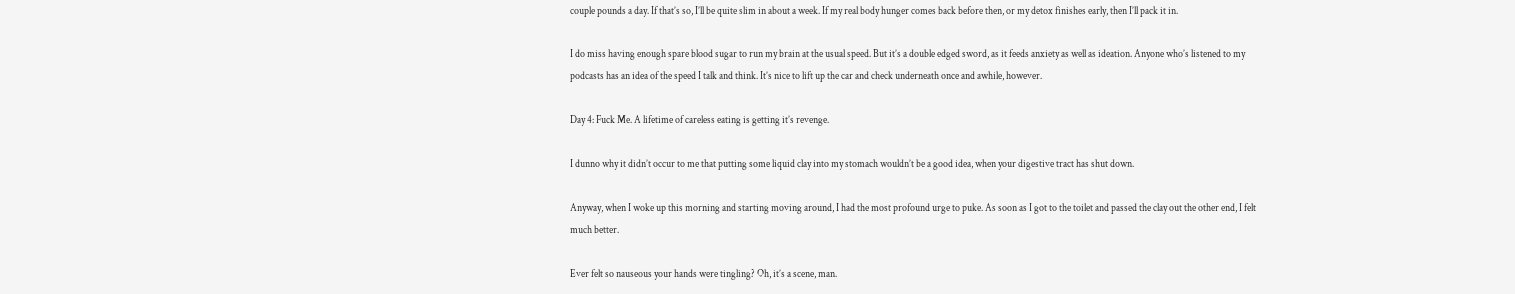couple pounds a day. If that’s so, I’ll be quite slim in about a week. If my real body hunger comes back before then, or my detox finishes early, then I’ll pack it in.

I do miss having enough spare blood sugar to run my brain at the usual speed. But it’s a double edged sword, as it feeds anxiety as well as ideation. Anyone who’s listened to my podcasts has an idea of the speed I talk and think. It’s nice to lift up the car and check underneath once and awhile, however.

Day 4: Fuck Me. A lifetime of careless eating is getting it’s revenge.

I dunno why it didn’t occur to me that putting some liquid clay into my stomach wouldn’t be a good idea, when your digestive tract has shut down.

Anyway, when I woke up this morning and starting moving around, I had the most profound urge to puke. As soon as I got to the toilet and passed the clay out the other end, I felt much better.

Ever felt so nauseous your hands were tingling? Oh, it’s a scene, man.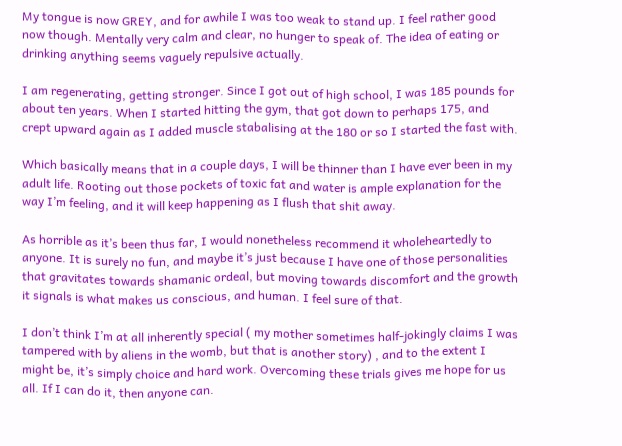My tongue is now GREY, and for awhile I was too weak to stand up. I feel rather good now though. Mentally very calm and clear, no hunger to speak of. The idea of eating or drinking anything seems vaguely repulsive actually.

I am regenerating, getting stronger. Since I got out of high school, I was 185 pounds for about ten years. When I started hitting the gym, that got down to perhaps 175, and crept upward again as I added muscle stabalising at the 180 or so I started the fast with.

Which basically means that in a couple days, I will be thinner than I have ever been in my adult life. Rooting out those pockets of toxic fat and water is ample explanation for the way I’m feeling, and it will keep happening as I flush that shit away.

As horrible as it’s been thus far, I would nonetheless recommend it wholeheartedly to anyone. It is surely no fun, and maybe it’s just because I have one of those personalities that gravitates towards shamanic ordeal, but moving towards discomfort and the growth it signals is what makes us conscious, and human. I feel sure of that.

I don’t think I’m at all inherently special ( my mother sometimes half-jokingly claims I was tampered with by aliens in the womb, but that is another story) , and to the extent I might be, it’s simply choice and hard work. Overcoming these trials gives me hope for us all. If I can do it, then anyone can.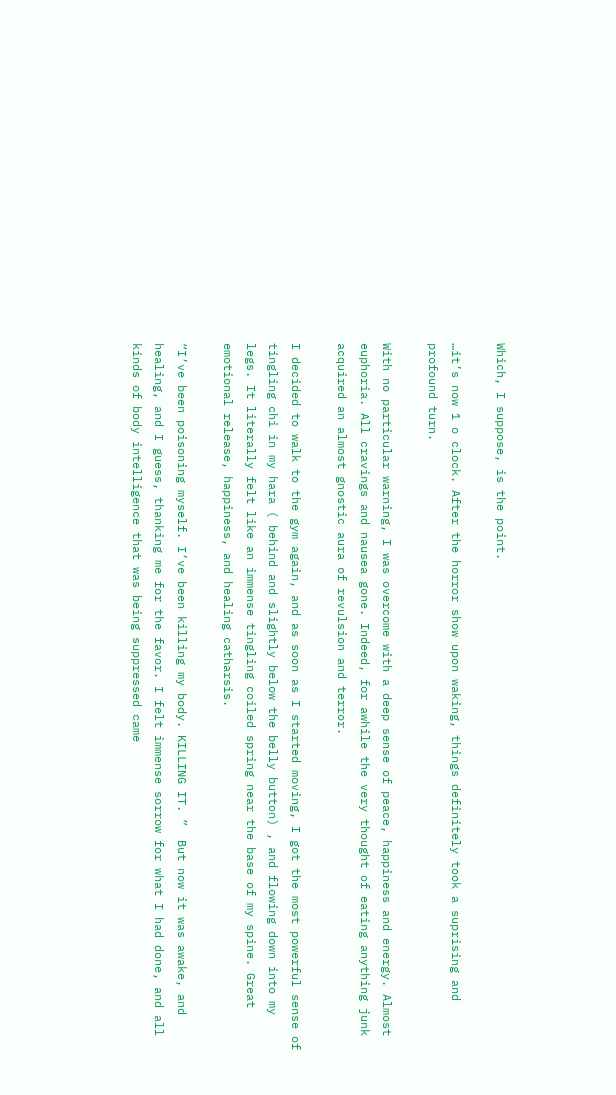Which, I suppose, is the point.

…it’s now 1 o clock. After the horror show upon waking, things definitely took a suprising and profound turn.

With no particular warning, I was overcome with a deep sense of peace, happiness and energy. Almost euphoria. All cravings and nausea gone. Indeed, for awhile the very thought of eating anything junk acquired an almost gnostic aura of revulsion and terror.

I decided to walk to the gym again, and as soon as I started moving, I got the most powerful sense of tingling chi in my hara ( behind and slightly below the belly button) , and flowing down into my legs. It literally felt like an immense tingling coiled spring near the base of my spine. Great emotional release, happiness, and healing catharsis.

“I’ve been poisoning myself. I’ve been killing my body. KILLING IT. ”  But now it was awake, and healing, and I guess, thanking me for the favor. I felt immense sorrow for what I had done, and all kinds of body intelligence that was being suppressed came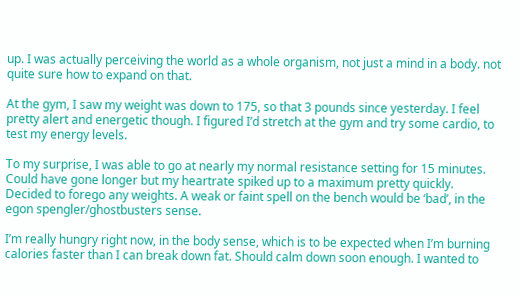up. I was actually perceiving the world as a whole organism, not just a mind in a body. not quite sure how to expand on that.

At the gym, I saw my weight was down to 175, so that 3 pounds since yesterday. I feel pretty alert and energetic though. I figured I’d stretch at the gym and try some cardio, to test my energy levels.

To my surprise, I was able to go at nearly my normal resistance setting for 15 minutes. Could have gone longer but my heartrate spiked up to a maximum pretty quickly. Decided to forego any weights. A weak or faint spell on the bench would be ‘bad’, in the egon spengler/ghostbusters sense.

I’m really hungry right now, in the body sense, which is to be expected when I’m burning calories faster than I can break down fat. Should calm down soon enough. I wanted to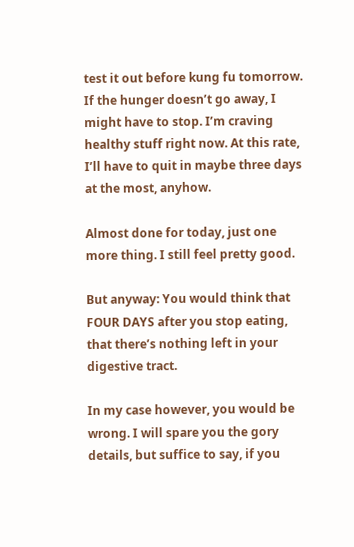test it out before kung fu tomorrow. If the hunger doesn’t go away, I might have to stop. I’m craving healthy stuff right now. At this rate, I’ll have to quit in maybe three days at the most, anyhow.

Almost done for today, just one more thing. I still feel pretty good.

But anyway: You would think that FOUR DAYS after you stop eating, that there’s nothing left in your digestive tract.

In my case however, you would be wrong. I will spare you the gory details, but suffice to say, if you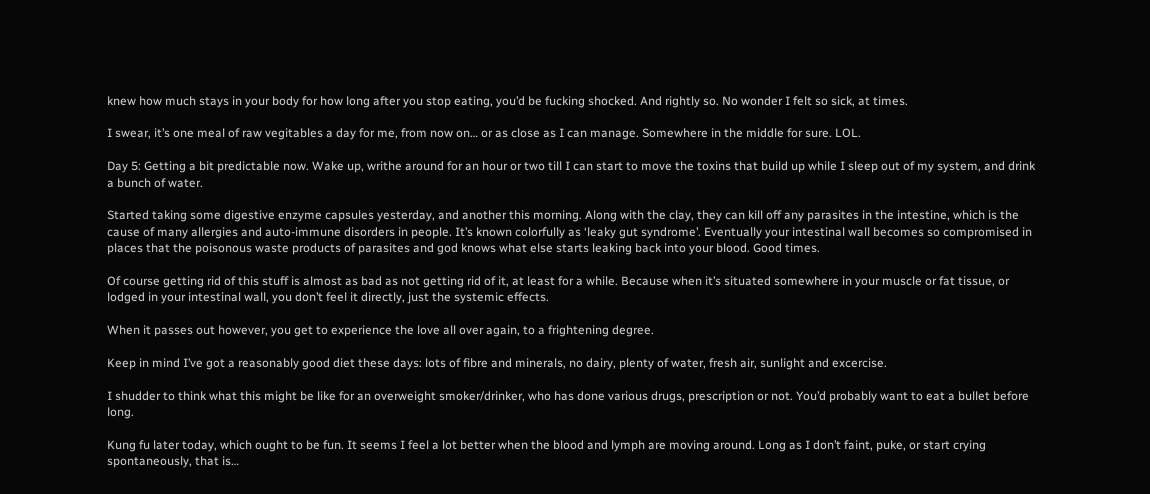knew how much stays in your body for how long after you stop eating, you’d be fucking shocked. And rightly so. No wonder I felt so sick, at times.

I swear, it’s one meal of raw vegitables a day for me, from now on… or as close as I can manage. Somewhere in the middle for sure. LOL.

Day 5: Getting a bit predictable now. Wake up, writhe around for an hour or two till I can start to move the toxins that build up while I sleep out of my system, and drink a bunch of water.

Started taking some digestive enzyme capsules yesterday, and another this morning. Along with the clay, they can kill off any parasites in the intestine, which is the cause of many allergies and auto-immune disorders in people. It’s known colorfully as ‘leaky gut syndrome’. Eventually your intestinal wall becomes so compromised in places that the poisonous waste products of parasites and god knows what else starts leaking back into your blood. Good times.

Of course getting rid of this stuff is almost as bad as not getting rid of it, at least for a while. Because when it’s situated somewhere in your muscle or fat tissue, or lodged in your intestinal wall, you don’t feel it directly, just the systemic effects.

When it passes out however, you get to experience the love all over again, to a frightening degree.

Keep in mind I’ve got a reasonably good diet these days: lots of fibre and minerals, no dairy, plenty of water, fresh air, sunlight and excercise.

I shudder to think what this might be like for an overweight smoker/drinker, who has done various drugs, prescription or not. You’d probably want to eat a bullet before long.

Kung fu later today, which ought to be fun. It seems I feel a lot better when the blood and lymph are moving around. Long as I don’t faint, puke, or start crying spontaneously, that is…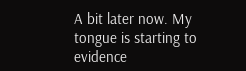A bit later now. My tongue is starting to evidence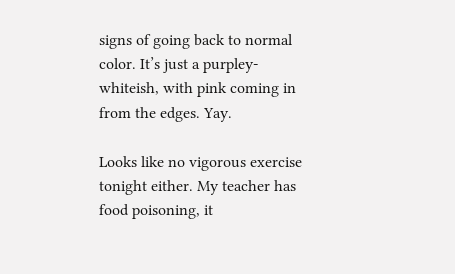signs of going back to normal color. It’s just a purpley-whiteish, with pink coming in from the edges. Yay.

Looks like no vigorous exercise tonight either. My teacher has food poisoning, it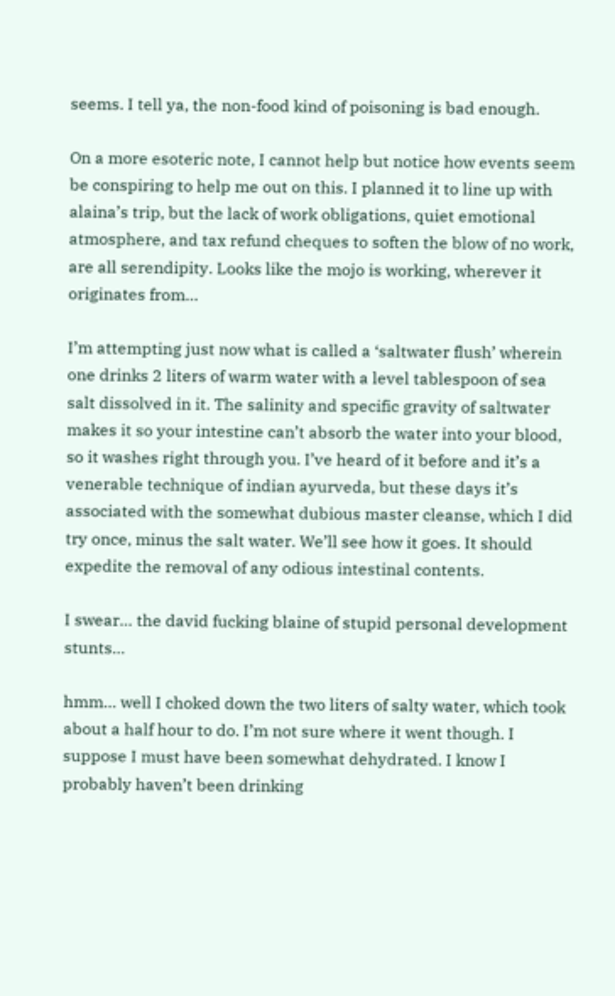seems. I tell ya, the non-food kind of poisoning is bad enough.

On a more esoteric note, I cannot help but notice how events seem be conspiring to help me out on this. I planned it to line up with alaina’s trip, but the lack of work obligations, quiet emotional atmosphere, and tax refund cheques to soften the blow of no work, are all serendipity. Looks like the mojo is working, wherever it originates from…

I’m attempting just now what is called a ‘saltwater flush’ wherein one drinks 2 liters of warm water with a level tablespoon of sea salt dissolved in it. The salinity and specific gravity of saltwater makes it so your intestine can’t absorb the water into your blood, so it washes right through you. I’ve heard of it before and it’s a venerable technique of indian ayurveda, but these days it’s associated with the somewhat dubious master cleanse, which I did try once, minus the salt water. We’ll see how it goes. It should expedite the removal of any odious intestinal contents.

I swear… the david fucking blaine of stupid personal development stunts…

hmm… well I choked down the two liters of salty water, which took about a half hour to do. I’m not sure where it went though. I suppose I must have been somewhat dehydrated. I know I probably haven’t been drinking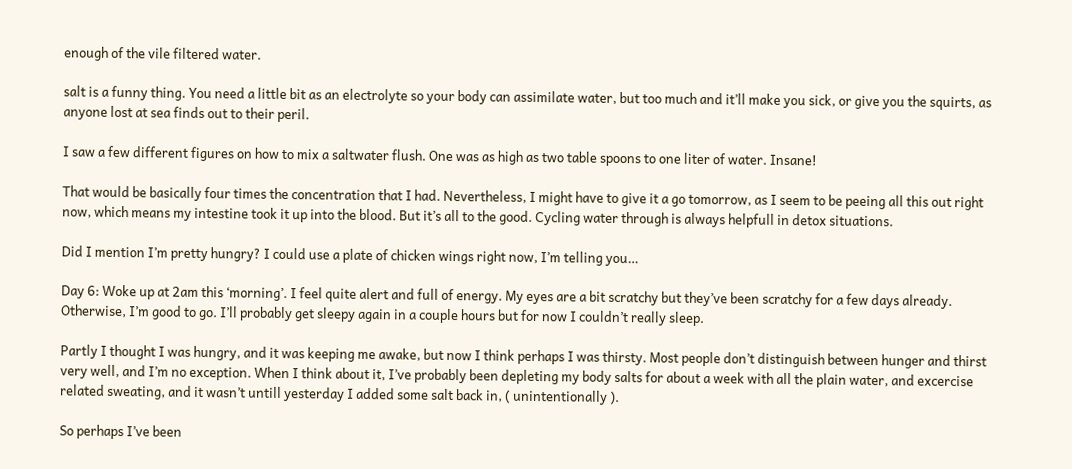enough of the vile filtered water.

salt is a funny thing. You need a little bit as an electrolyte so your body can assimilate water, but too much and it’ll make you sick, or give you the squirts, as anyone lost at sea finds out to their peril.

I saw a few different figures on how to mix a saltwater flush. One was as high as two table spoons to one liter of water. Insane!

That would be basically four times the concentration that I had. Nevertheless, I might have to give it a go tomorrow, as I seem to be peeing all this out right now, which means my intestine took it up into the blood. But it’s all to the good. Cycling water through is always helpfull in detox situations.

Did I mention I’m pretty hungry? I could use a plate of chicken wings right now, I’m telling you…

Day 6: Woke up at 2am this ‘morning’. I feel quite alert and full of energy. My eyes are a bit scratchy but they’ve been scratchy for a few days already. Otherwise, I’m good to go. I’ll probably get sleepy again in a couple hours but for now I couldn’t really sleep.

Partly I thought I was hungry, and it was keeping me awake, but now I think perhaps I was thirsty. Most people don’t distinguish between hunger and thirst very well, and I’m no exception. When I think about it, I’ve probably been depleting my body salts for about a week with all the plain water, and excercise related sweating, and it wasn’t untill yesterday I added some salt back in, ( unintentionally ).

So perhaps I’ve been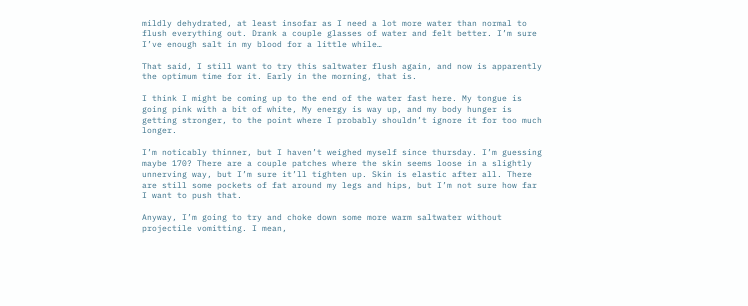mildly dehydrated, at least insofar as I need a lot more water than normal to flush everything out. Drank a couple glasses of water and felt better. I’m sure I’ve enough salt in my blood for a little while…

That said, I still want to try this saltwater flush again, and now is apparently the optimum time for it. Early in the morning, that is.

I think I might be coming up to the end of the water fast here. My tongue is going pink with a bit of white, My energy is way up, and my body hunger is getting stronger, to the point where I probably shouldn’t ignore it for too much longer.

I’m noticably thinner, but I haven’t weighed myself since thursday. I’m guessing maybe 170? There are a couple patches where the skin seems loose in a slightly unnerving way, but I’m sure it’ll tighten up. Skin is elastic after all. There are still some pockets of fat around my legs and hips, but I’m not sure how far I want to push that.

Anyway, I’m going to try and choke down some more warm saltwater without projectile vomitting. I mean,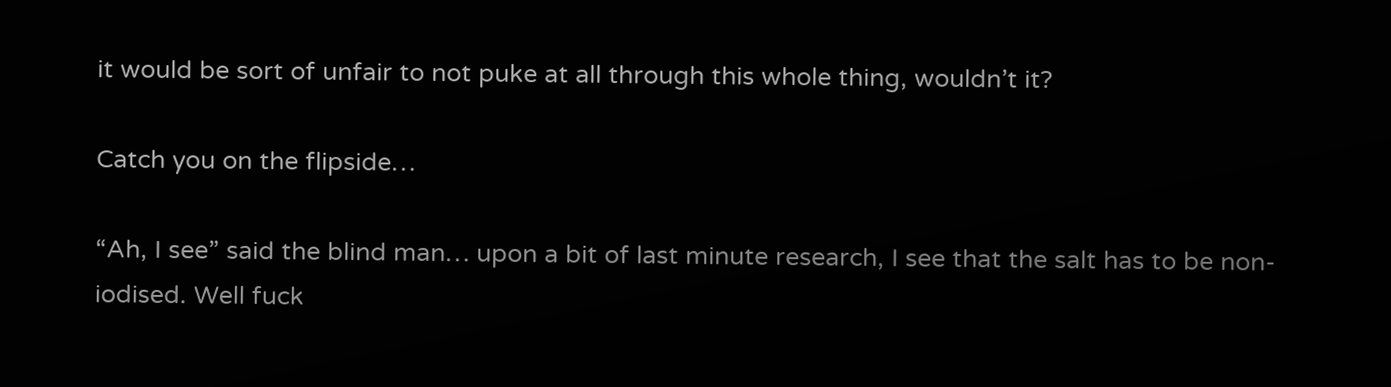it would be sort of unfair to not puke at all through this whole thing, wouldn’t it?

Catch you on the flipside…

“Ah, I see” said the blind man… upon a bit of last minute research, I see that the salt has to be non-iodised. Well fuck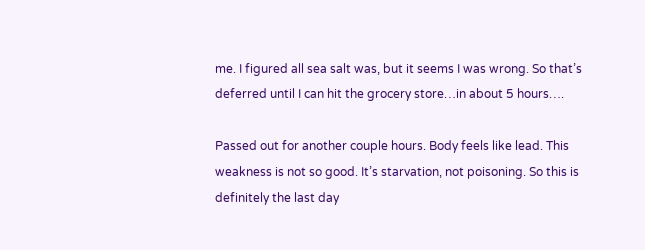me. I figured all sea salt was, but it seems I was wrong. So that’s deferred until I can hit the grocery store…in about 5 hours….

Passed out for another couple hours. Body feels like lead. This weakness is not so good. It’s starvation, not poisoning. So this is definitely the last day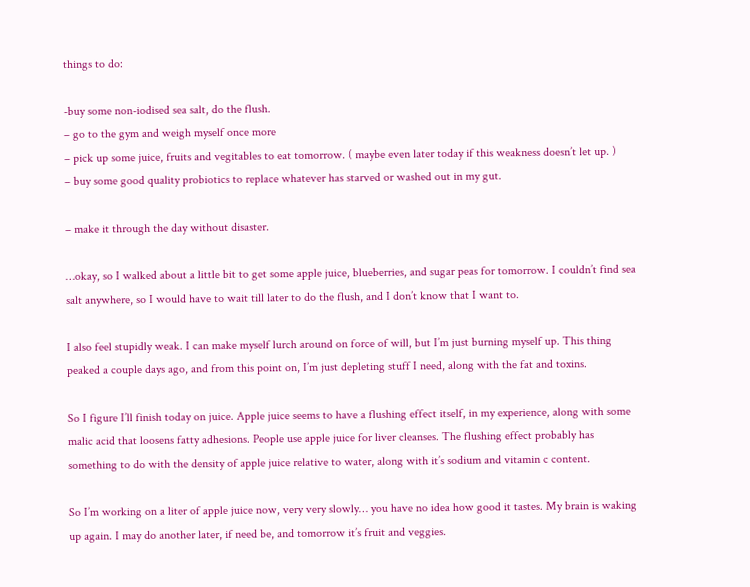things to do:

-buy some non-iodised sea salt, do the flush.
– go to the gym and weigh myself once more
– pick up some juice, fruits and vegitables to eat tomorrow. ( maybe even later today if this weakness doesn’t let up. )
– buy some good quality probiotics to replace whatever has starved or washed out in my gut.

– make it through the day without disaster.

…okay, so I walked about a little bit to get some apple juice, blueberries, and sugar peas for tomorrow. I couldn’t find sea salt anywhere, so I would have to wait till later to do the flush, and I don’t know that I want to.

I also feel stupidly weak. I can make myself lurch around on force of will, but I’m just burning myself up. This thing peaked a couple days ago, and from this point on, I’m just depleting stuff I need, along with the fat and toxins.

So I figure I’ll finish today on juice. Apple juice seems to have a flushing effect itself, in my experience, along with some malic acid that loosens fatty adhesions. People use apple juice for liver cleanses. The flushing effect probably has something to do with the density of apple juice relative to water, along with it’s sodium and vitamin c content.

So I’m working on a liter of apple juice now, very very slowly… you have no idea how good it tastes. My brain is waking up again. I may do another later, if need be, and tomorrow it’s fruit and veggies.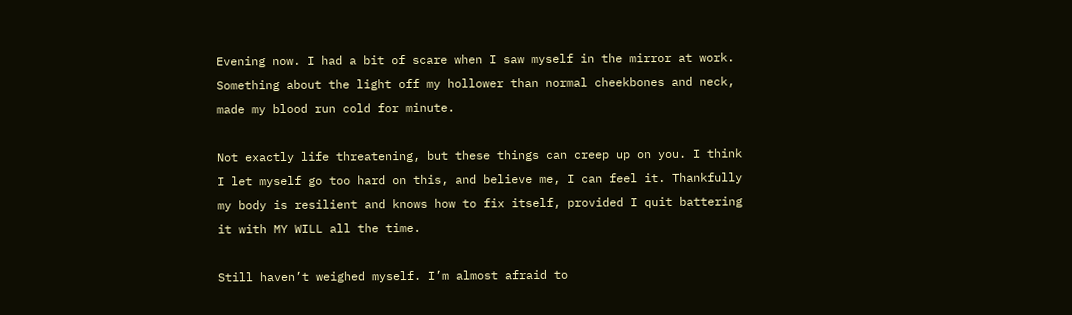Evening now. I had a bit of scare when I saw myself in the mirror at work. Something about the light off my hollower than normal cheekbones and neck, made my blood run cold for minute.

Not exactly life threatening, but these things can creep up on you. I think I let myself go too hard on this, and believe me, I can feel it. Thankfully my body is resilient and knows how to fix itself, provided I quit battering it with MY WILL all the time.

Still haven’t weighed myself. I’m almost afraid to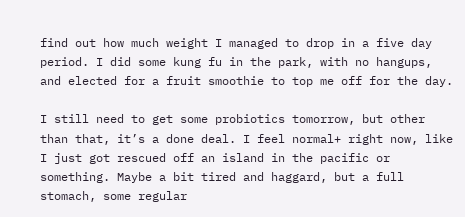find out how much weight I managed to drop in a five day period. I did some kung fu in the park, with no hangups, and elected for a fruit smoothie to top me off for the day.

I still need to get some probiotics tomorrow, but other than that, it’s a done deal. I feel normal+ right now, like I just got rescued off an island in the pacific or something. Maybe a bit tired and haggard, but a full stomach, some regular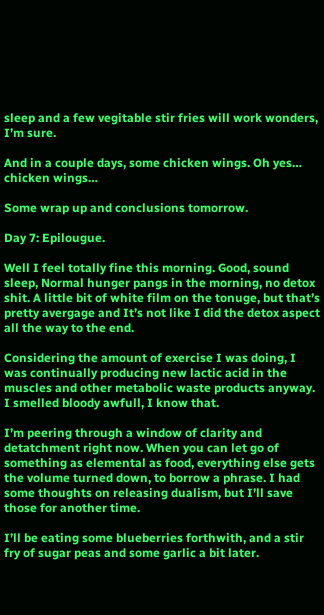sleep and a few vegitable stir fries will work wonders, I’m sure.

And in a couple days, some chicken wings. Oh yes… chicken wings…

Some wrap up and conclusions tomorrow.

Day 7: Epilougue.

Well I feel totally fine this morning. Good, sound sleep, Normal hunger pangs in the morning, no detox shit. A little bit of white film on the tonuge, but that’s pretty avergage and It’s not like I did the detox aspect all the way to the end.

Considering the amount of exercise I was doing, I was continually producing new lactic acid in the muscles and other metabolic waste products anyway. I smelled bloody awfull, I know that.

I’m peering through a window of clarity and detatchment right now. When you can let go of something as elemental as food, everything else gets the volume turned down, to borrow a phrase. I had some thoughts on releasing dualism, but I’ll save those for another time.

I’ll be eating some blueberries forthwith, and a stir fry of sugar peas and some garlic a bit later.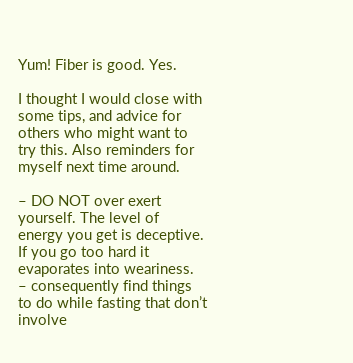Yum! Fiber is good. Yes.

I thought I would close with some tips, and advice for others who might want to try this. Also reminders for myself next time around.

– DO NOT over exert yourself. The level of energy you get is deceptive. If you go too hard it evaporates into weariness.
– consequently find things to do while fasting that don’t involve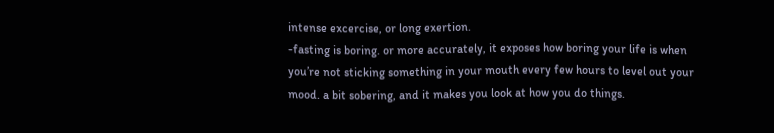intense excercise, or long exertion.
-fasting is boring. or more accurately, it exposes how boring your life is when you’re not sticking something in your mouth every few hours to level out your mood. a bit sobering, and it makes you look at how you do things.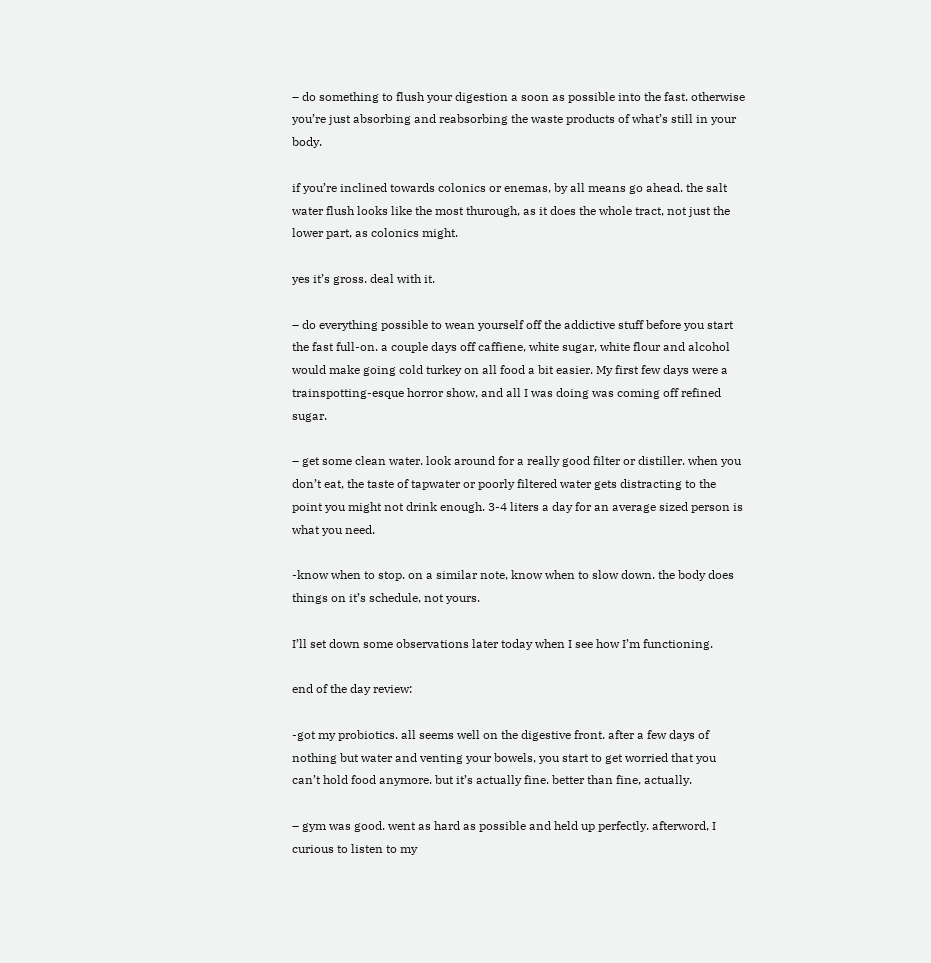– do something to flush your digestion a soon as possible into the fast. otherwise you’re just absorbing and reabsorbing the waste products of what’s still in your body.

if you’re inclined towards colonics or enemas, by all means go ahead. the salt water flush looks like the most thurough, as it does the whole tract, not just the lower part, as colonics might.

yes it’s gross. deal with it.

– do everything possible to wean yourself off the addictive stuff before you start the fast full-on. a couple days off caffiene, white sugar, white flour and alcohol would make going cold turkey on all food a bit easier. My first few days were a trainspotting-esque horror show, and all I was doing was coming off refined sugar.

– get some clean water. look around for a really good filter or distiller. when you don’t eat, the taste of tapwater or poorly filtered water gets distracting to the point you might not drink enough. 3-4 liters a day for an average sized person is what you need.

-know when to stop. on a similar note, know when to slow down. the body does things on it’s schedule, not yours.

I’ll set down some observations later today when I see how I’m functioning.

end of the day review:

-got my probiotics. all seems well on the digestive front. after a few days of nothing but water and venting your bowels, you start to get worried that you can’t hold food anymore. but it’s actually fine. better than fine, actually.

– gym was good. went as hard as possible and held up perfectly. afterword, I curious to listen to my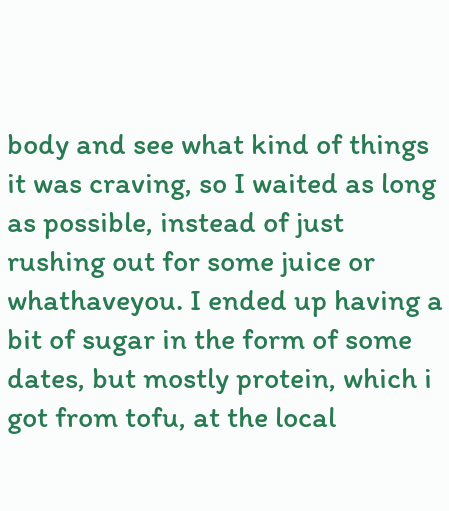body and see what kind of things it was craving, so I waited as long as possible, instead of just rushing out for some juice or whathaveyou. I ended up having a bit of sugar in the form of some dates, but mostly protein, which i got from tofu, at the local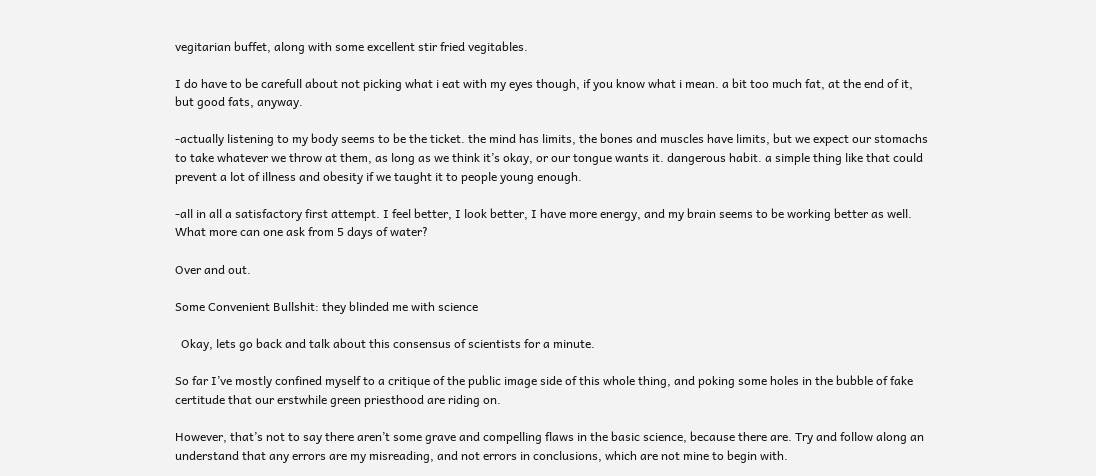vegitarian buffet, along with some excellent stir fried vegitables.

I do have to be carefull about not picking what i eat with my eyes though, if you know what i mean. a bit too much fat, at the end of it, but good fats, anyway.

-actually listening to my body seems to be the ticket. the mind has limits, the bones and muscles have limits, but we expect our stomachs to take whatever we throw at them, as long as we think it’s okay, or our tongue wants it. dangerous habit. a simple thing like that could prevent a lot of illness and obesity if we taught it to people young enough.

-all in all a satisfactory first attempt. I feel better, I look better, I have more energy, and my brain seems to be working better as well. What more can one ask from 5 days of water?

Over and out.

Some Convenient Bullshit: they blinded me with science

  Okay, lets go back and talk about this consensus of scientists for a minute.

So far I’ve mostly confined myself to a critique of the public image side of this whole thing, and poking some holes in the bubble of fake certitude that our erstwhile green priesthood are riding on.

However, that’s not to say there aren’t some grave and compelling flaws in the basic science, because there are. Try and follow along an understand that any errors are my misreading, and not errors in conclusions, which are not mine to begin with.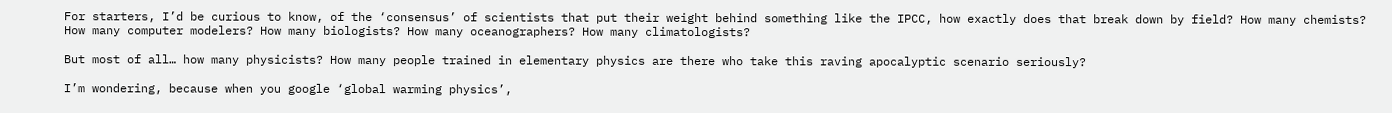For starters, I’d be curious to know, of the ‘consensus’ of scientists that put their weight behind something like the IPCC, how exactly does that break down by field? How many chemists? How many computer modelers? How many biologists? How many oceanographers? How many climatologists?

But most of all… how many physicists? How many people trained in elementary physics are there who take this raving apocalyptic scenario seriously?

I’m wondering, because when you google ‘global warming physics’,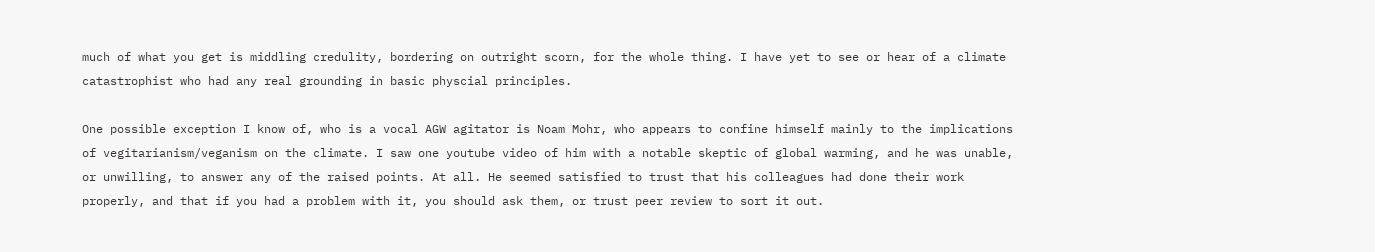much of what you get is middling credulity, bordering on outright scorn, for the whole thing. I have yet to see or hear of a climate catastrophist who had any real grounding in basic physcial principles.

One possible exception I know of, who is a vocal AGW agitator is Noam Mohr, who appears to confine himself mainly to the implications of vegitarianism/veganism on the climate. I saw one youtube video of him with a notable skeptic of global warming, and he was unable, or unwilling, to answer any of the raised points. At all. He seemed satisfied to trust that his colleagues had done their work properly, and that if you had a problem with it, you should ask them, or trust peer review to sort it out.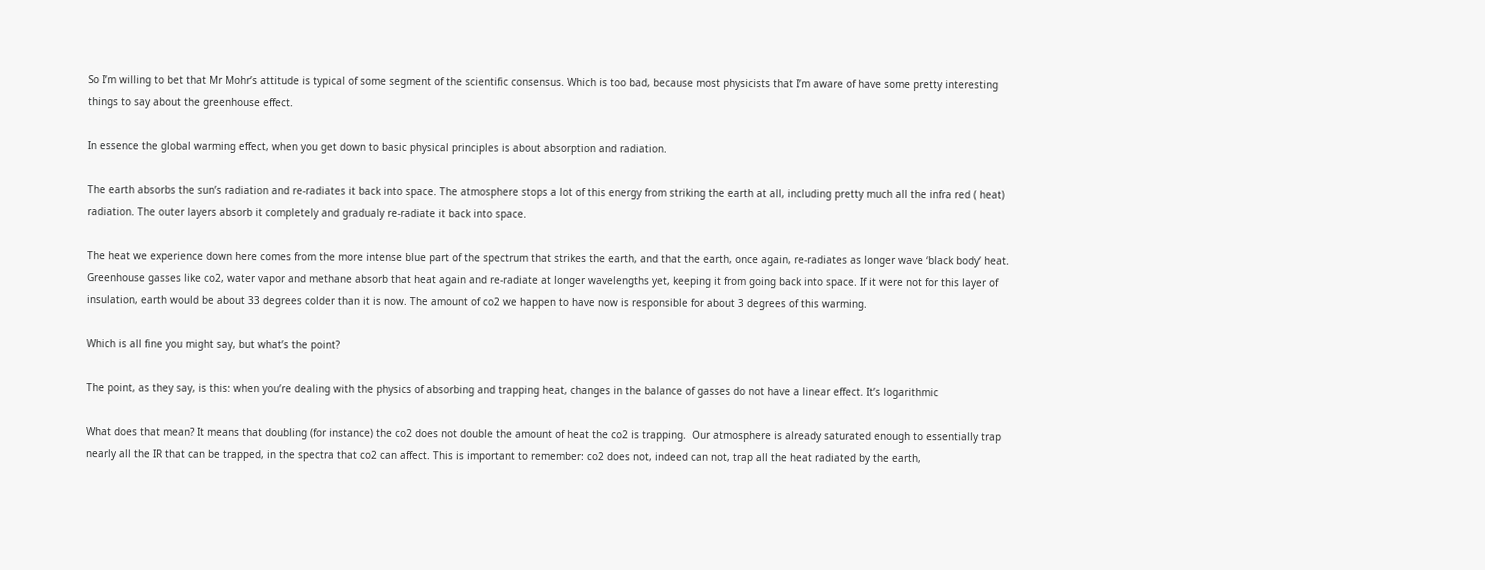So I’m willing to bet that Mr Mohr’s attitude is typical of some segment of the scientific consensus. Which is too bad, because most physicists that I’m aware of have some pretty interesting things to say about the greenhouse effect.

In essence the global warming effect, when you get down to basic physical principles is about absorption and radiation.

The earth absorbs the sun’s radiation and re-radiates it back into space. The atmosphere stops a lot of this energy from striking the earth at all, including pretty much all the infra red ( heat) radiation. The outer layers absorb it completely and gradualy re-radiate it back into space.

The heat we experience down here comes from the more intense blue part of the spectrum that strikes the earth, and that the earth, once again, re-radiates as longer wave ‘black body’ heat. Greenhouse gasses like co2, water vapor and methane absorb that heat again and re-radiate at longer wavelengths yet, keeping it from going back into space. If it were not for this layer of insulation, earth would be about 33 degrees colder than it is now. The amount of co2 we happen to have now is responsible for about 3 degrees of this warming.

Which is all fine you might say, but what’s the point?

The point, as they say, is this: when you’re dealing with the physics of absorbing and trapping heat, changes in the balance of gasses do not have a linear effect. It’s logarithmic

What does that mean? It means that doubling (for instance) the co2 does not double the amount of heat the co2 is trapping.  Our atmosphere is already saturated enough to essentially trap nearly all the IR that can be trapped, in the spectra that co2 can affect. This is important to remember: co2 does not, indeed can not, trap all the heat radiated by the earth,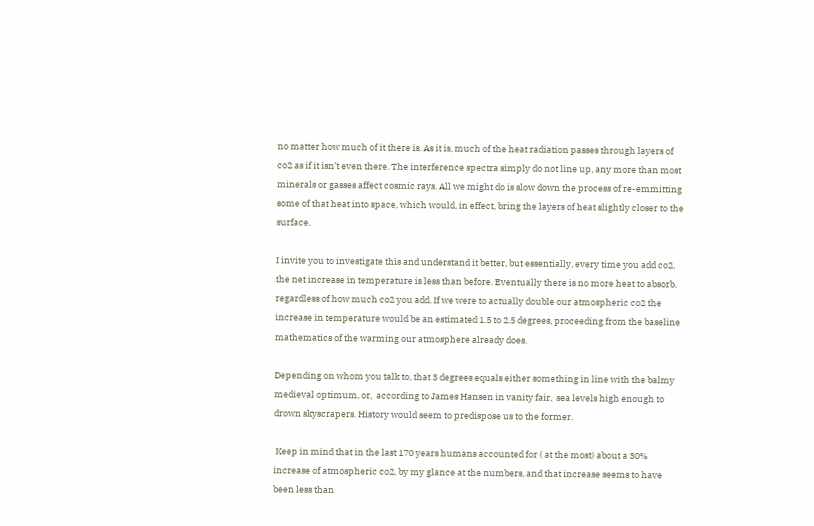no matter how much of it there is. As it is, much of the heat radiation passes through layers of co2 as if it isn’t even there. The interference spectra simply do not line up, any more than most minerals or gasses affect cosmic rays. All we might do is slow down the process of re-emmitting some of that heat into space, which would, in effect, bring the layers of heat slightly closer to the surface.

I invite you to investigate this and understand it better, but essentially, every time you add co2, the net increase in temperature is less than before. Eventually there is no more heat to absorb, regardless of how much co2 you add. If we were to actually double our atmospheric co2 the increase in temperature would be an estimated 1.5 to 2.5 degrees, proceeding from the baseline mathematics of the warming our atmosphere already does.

Depending on whom you talk to, that 3 degrees equals either something in line with the balmy medieval optimum, or,  according to James Hansen in vanity fair,  sea levels high enough to drown skyscrapers. History would seem to predispose us to the former.

 Keep in mind that in the last 170 years humans accounted for ( at the most) about a 30% increase of atmospheric co2, by my glance at the numbers, and that increase seems to have been less than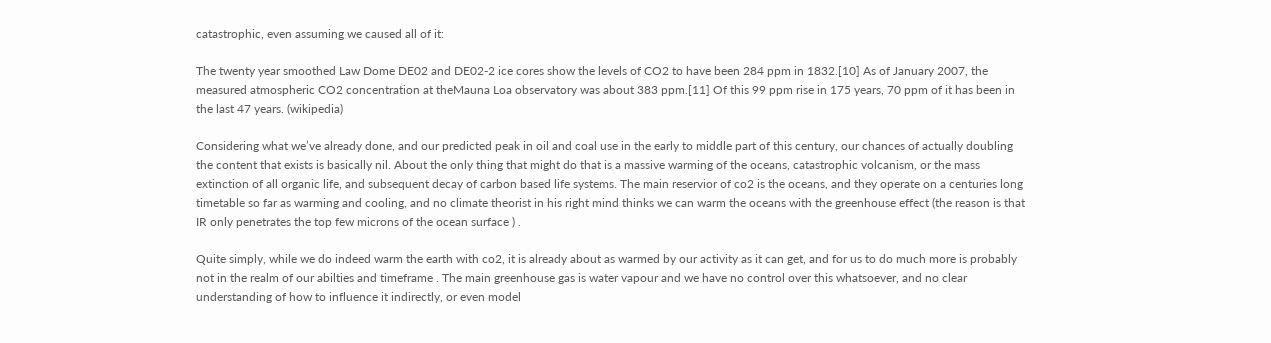catastrophic, even assuming we caused all of it:

The twenty year smoothed Law Dome DE02 and DE02-2 ice cores show the levels of CO2 to have been 284 ppm in 1832.[10] As of January 2007, the measured atmospheric CO2 concentration at theMauna Loa observatory was about 383 ppm.[11] Of this 99 ppm rise in 175 years, 70 ppm of it has been in the last 47 years. (wikipedia)

Considering what we’ve already done, and our predicted peak in oil and coal use in the early to middle part of this century, our chances of actually doubling the content that exists is basically nil. About the only thing that might do that is a massive warming of the oceans, catastrophic volcanism, or the mass extinction of all organic life, and subsequent decay of carbon based life systems. The main reservior of co2 is the oceans, and they operate on a centuries long timetable so far as warming and cooling, and no climate theorist in his right mind thinks we can warm the oceans with the greenhouse effect (the reason is that IR only penetrates the top few microns of the ocean surface ) .

Quite simply, while we do indeed warm the earth with co2, it is already about as warmed by our activity as it can get, and for us to do much more is probably not in the realm of our abilties and timeframe . The main greenhouse gas is water vapour and we have no control over this whatsoever, and no clear understanding of how to influence it indirectly, or even model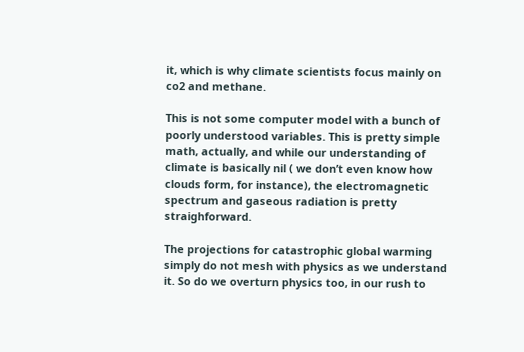it, which is why climate scientists focus mainly on co2 and methane.

This is not some computer model with a bunch of poorly understood variables. This is pretty simple math, actually, and while our understanding of climate is basically nil ( we don’t even know how clouds form, for instance), the electromagnetic spectrum and gaseous radiation is pretty straighforward.

The projections for catastrophic global warming simply do not mesh with physics as we understand it. So do we overturn physics too, in our rush to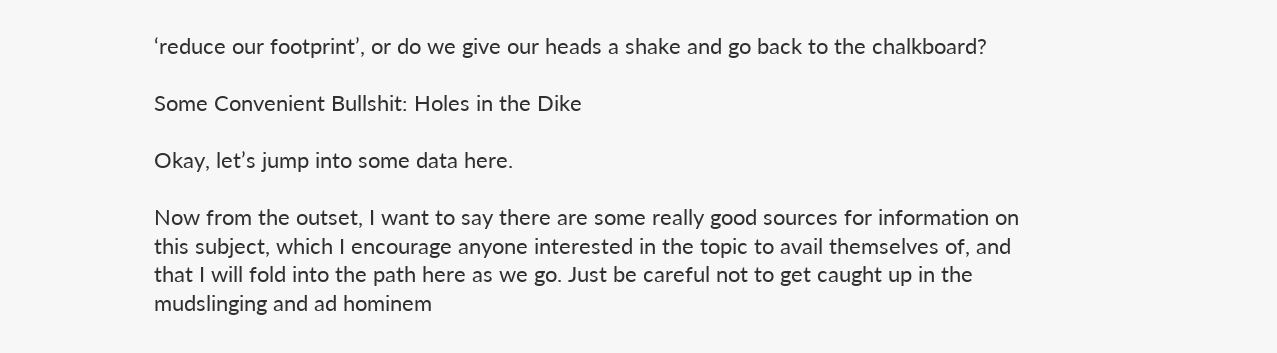‘reduce our footprint’, or do we give our heads a shake and go back to the chalkboard?

Some Convenient Bullshit: Holes in the Dike

Okay, let’s jump into some data here.

Now from the outset, I want to say there are some really good sources for information on this subject, which I encourage anyone interested in the topic to avail themselves of, and that I will fold into the path here as we go. Just be careful not to get caught up in the mudslinging and ad hominem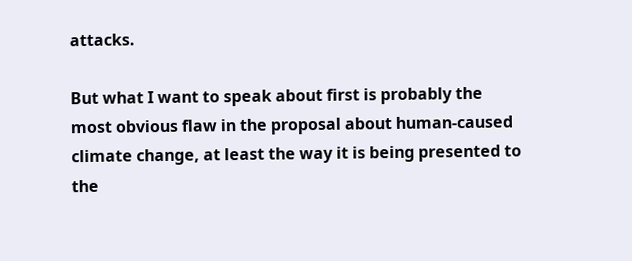attacks.

But what I want to speak about first is probably the most obvious flaw in the proposal about human-caused climate change, at least the way it is being presented to the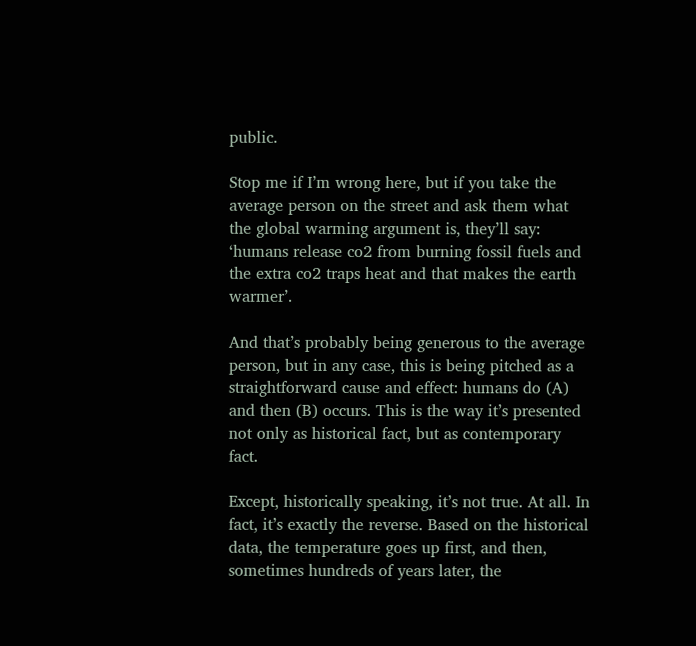public.

Stop me if I’m wrong here, but if you take the average person on the street and ask them what the global warming argument is, they’ll say: ‘humans release co2 from burning fossil fuels and the extra co2 traps heat and that makes the earth warmer’.

And that’s probably being generous to the average person, but in any case, this is being pitched as a straightforward cause and effect: humans do (A) and then (B) occurs. This is the way it’s presented not only as historical fact, but as contemporary fact.

Except, historically speaking, it’s not true. At all. In fact, it’s exactly the reverse. Based on the historical data, the temperature goes up first, and then, sometimes hundreds of years later, the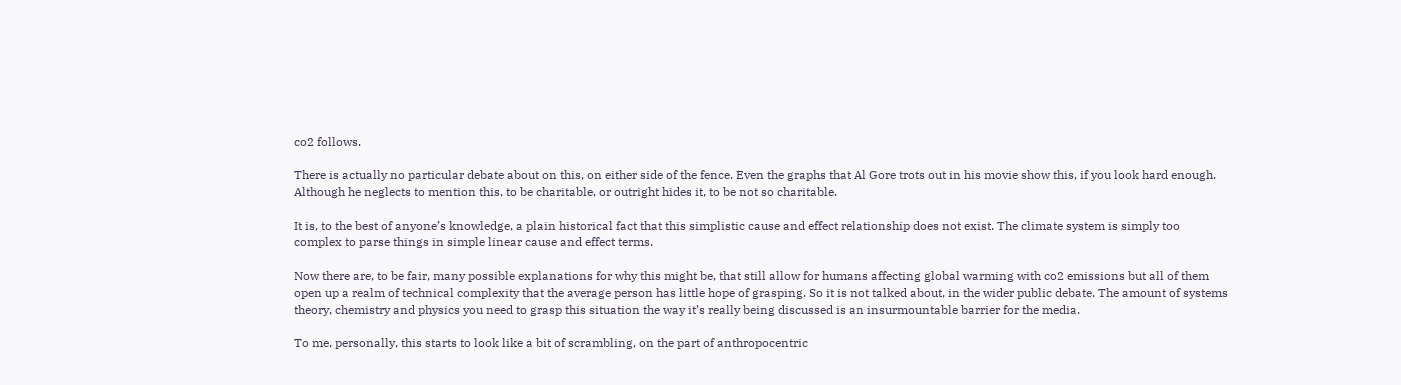co2 follows.

There is actually no particular debate about on this, on either side of the fence. Even the graphs that Al Gore trots out in his movie show this, if you look hard enough. Although he neglects to mention this, to be charitable, or outright hides it, to be not so charitable.

It is, to the best of anyone’s knowledge, a plain historical fact that this simplistic cause and effect relationship does not exist. The climate system is simply too complex to parse things in simple linear cause and effect terms.

Now there are, to be fair, many possible explanations for why this might be, that still allow for humans affecting global warming with co2 emissions but all of them open up a realm of technical complexity that the average person has little hope of grasping. So it is not talked about, in the wider public debate. The amount of systems theory, chemistry and physics you need to grasp this situation the way it’s really being discussed is an insurmountable barrier for the media.

To me, personally, this starts to look like a bit of scrambling, on the part of anthropocentric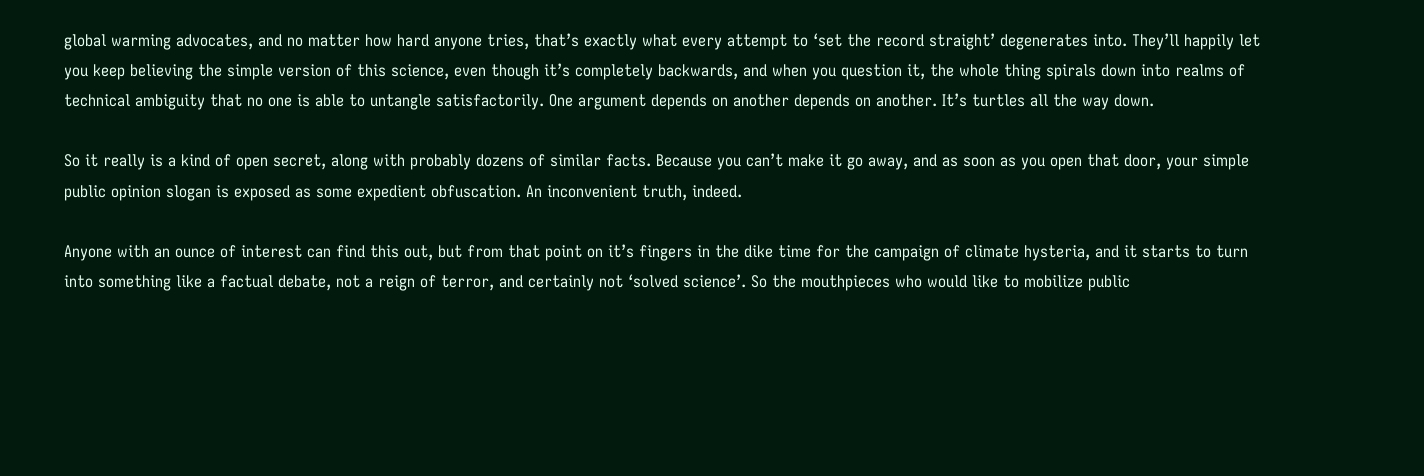global warming advocates, and no matter how hard anyone tries, that’s exactly what every attempt to ‘set the record straight’ degenerates into. They’ll happily let you keep believing the simple version of this science, even though it’s completely backwards, and when you question it, the whole thing spirals down into realms of technical ambiguity that no one is able to untangle satisfactorily. One argument depends on another depends on another. It’s turtles all the way down.

So it really is a kind of open secret, along with probably dozens of similar facts. Because you can’t make it go away, and as soon as you open that door, your simple public opinion slogan is exposed as some expedient obfuscation. An inconvenient truth, indeed.

Anyone with an ounce of interest can find this out, but from that point on it’s fingers in the dike time for the campaign of climate hysteria, and it starts to turn into something like a factual debate, not a reign of terror, and certainly not ‘solved science’. So the mouthpieces who would like to mobilize public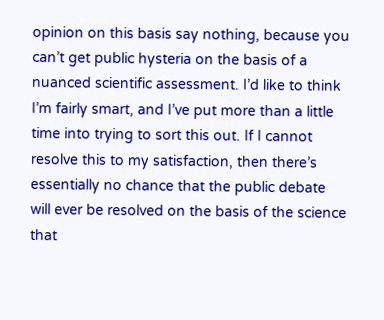opinion on this basis say nothing, because you can’t get public hysteria on the basis of a nuanced scientific assessment. I’d like to think I’m fairly smart, and I’ve put more than a little time into trying to sort this out. If I cannot resolve this to my satisfaction, then there’s essentially no chance that the public debate will ever be resolved on the basis of the science that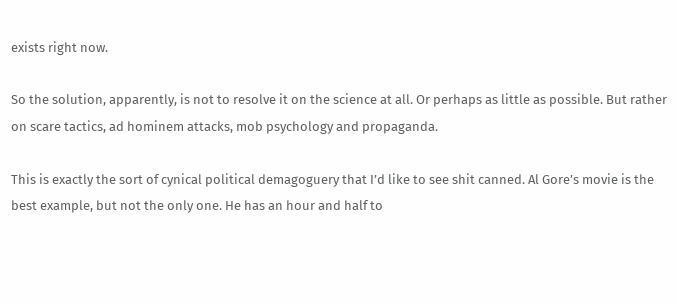exists right now.

So the solution, apparently, is not to resolve it on the science at all. Or perhaps as little as possible. But rather on scare tactics, ad hominem attacks, mob psychology and propaganda.

This is exactly the sort of cynical political demagoguery that I’d like to see shit canned. Al Gore’s movie is the best example, but not the only one. He has an hour and half to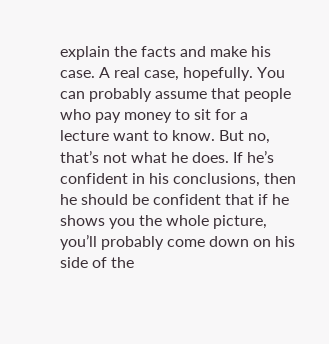explain the facts and make his case. A real case, hopefully. You can probably assume that people who pay money to sit for a lecture want to know. But no, that’s not what he does. If he’s confident in his conclusions, then he should be confident that if he shows you the whole picture, you’ll probably come down on his side of the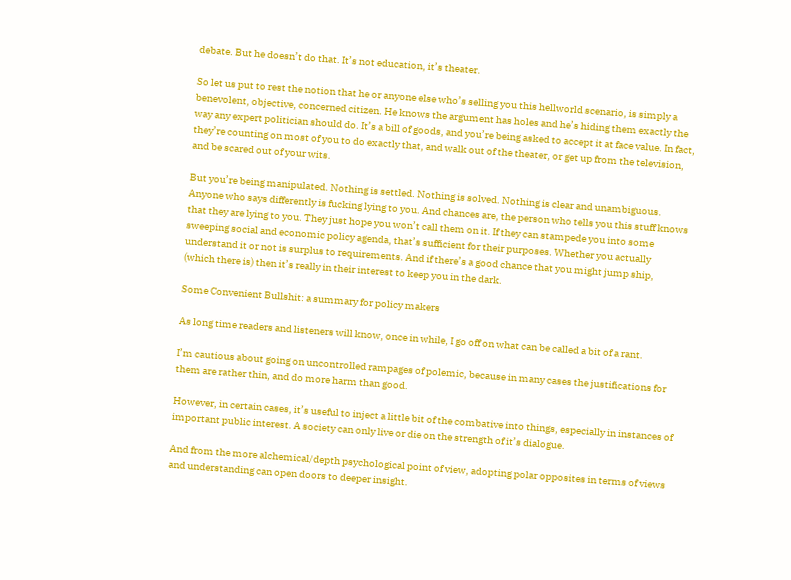debate. But he doesn’t do that. It’s not education, it’s theater.

So let us put to rest the notion that he or anyone else who’s selling you this hellworld scenario, is simply a benevolent, objective, concerned citizen. He knows the argument has holes and he’s hiding them exactly the way any expert politician should do. It’s a bill of goods, and you’re being asked to accept it at face value. In fact, they’re counting on most of you to do exactly that, and walk out of the theater, or get up from the television, and be scared out of your wits.

But you’re being manipulated. Nothing is settled. Nothing is solved. Nothing is clear and unambiguous. Anyone who says differently is fucking lying to you. And chances are, the person who tells you this stuff knows that they are lying to you. They just hope you won’t call them on it. If they can stampede you into some sweeping social and economic policy agenda, that’s sufficient for their purposes. Whether you actually understand it or not is surplus to requirements. And if there’s a good chance that you might jump ship, (which there is) then it’s really in their interest to keep you in the dark.

Some Convenient Bullshit: a summary for policy makers

As long time readers and listeners will know, once in while, I go off on what can be called a bit of a rant.

I’m cautious about going on uncontrolled rampages of polemic, because in many cases the justifications for them are rather thin, and do more harm than good.

However, in certain cases, it’s useful to inject a little bit of the combative into things, especially in instances of important public interest. A society can only live or die on the strength of it’s dialogue.

And from the more alchemical/depth psychological point of view, adopting polar opposites in terms of views and understanding can open doors to deeper insight.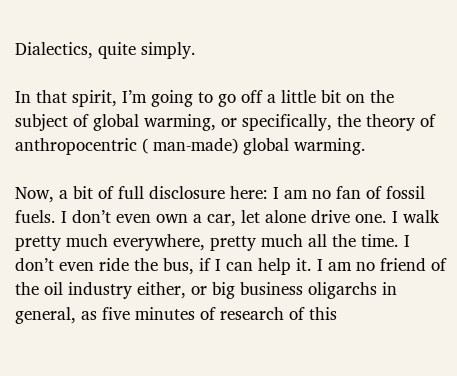Dialectics, quite simply.

In that spirit, I’m going to go off a little bit on the subject of global warming, or specifically, the theory of anthropocentric ( man-made) global warming.

Now, a bit of full disclosure here: I am no fan of fossil fuels. I don’t even own a car, let alone drive one. I walk pretty much everywhere, pretty much all the time. I don’t even ride the bus, if I can help it. I am no friend of the oil industry either, or big business oligarchs in general, as five minutes of research of this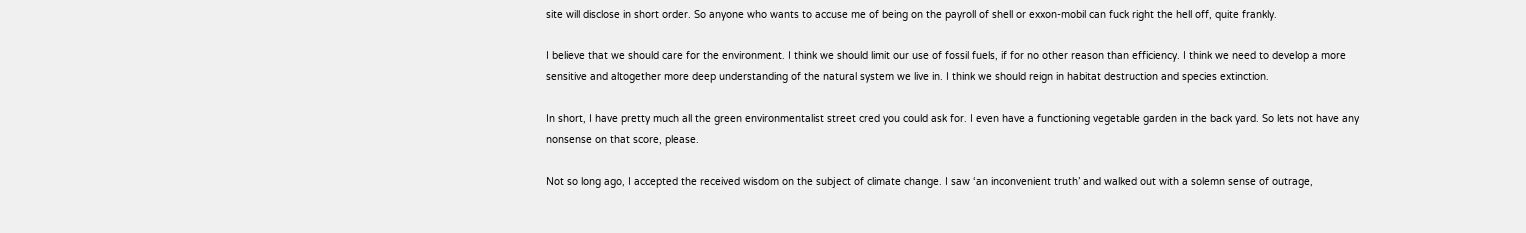site will disclose in short order. So anyone who wants to accuse me of being on the payroll of shell or exxon-mobil can fuck right the hell off, quite frankly.

I believe that we should care for the environment. I think we should limit our use of fossil fuels, if for no other reason than efficiency. I think we need to develop a more sensitive and altogether more deep understanding of the natural system we live in. I think we should reign in habitat destruction and species extinction.

In short, I have pretty much all the green environmentalist street cred you could ask for. I even have a functioning vegetable garden in the back yard. So lets not have any nonsense on that score, please.

Not so long ago, I accepted the received wisdom on the subject of climate change. I saw ‘an inconvenient truth’ and walked out with a solemn sense of outrage,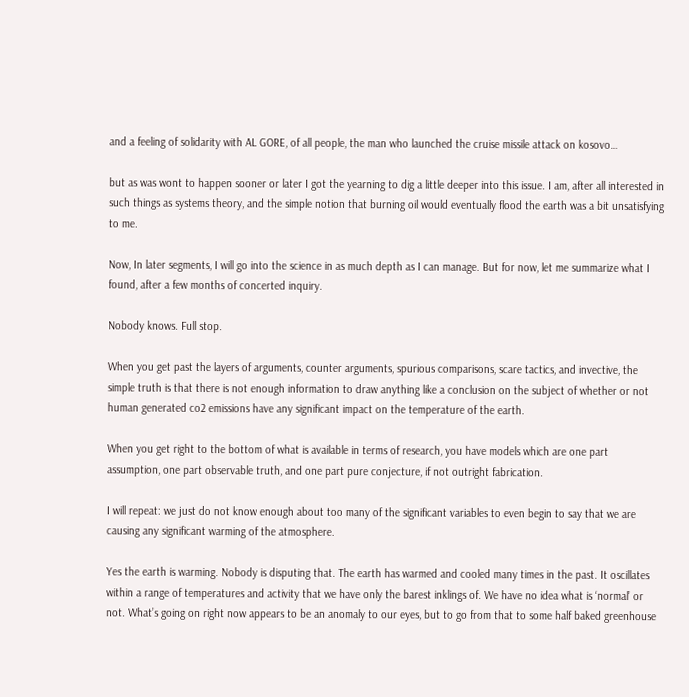and a feeling of solidarity with AL GORE, of all people, the man who launched the cruise missile attack on kosovo…

but as was wont to happen sooner or later I got the yearning to dig a little deeper into this issue. I am, after all interested in such things as systems theory, and the simple notion that burning oil would eventually flood the earth was a bit unsatisfying to me.

Now, In later segments, I will go into the science in as much depth as I can manage. But for now, let me summarize what I found, after a few months of concerted inquiry.

Nobody knows. Full stop.

When you get past the layers of arguments, counter arguments, spurious comparisons, scare tactics, and invective, the simple truth is that there is not enough information to draw anything like a conclusion on the subject of whether or not human generated co2 emissions have any significant impact on the temperature of the earth.

When you get right to the bottom of what is available in terms of research, you have models which are one part assumption, one part observable truth, and one part pure conjecture, if not outright fabrication.

I will repeat: we just do not know enough about too many of the significant variables to even begin to say that we are causing any significant warming of the atmosphere.

Yes the earth is warming. Nobody is disputing that. The earth has warmed and cooled many times in the past. It oscillates within a range of temperatures and activity that we have only the barest inklings of. We have no idea what is ‘normal’ or not. What’s going on right now appears to be an anomaly to our eyes, but to go from that to some half baked greenhouse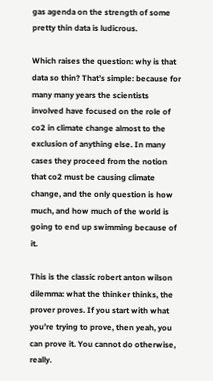gas agenda on the strength of some pretty thin data is ludicrous.

Which raises the question: why is that data so thin? That’s simple: because for many many years the scientists involved have focused on the role of co2 in climate change almost to the exclusion of anything else. In many cases they proceed from the notion that co2 must be causing climate change, and the only question is how much, and how much of the world is going to end up swimming because of it.

This is the classic robert anton wilson dilemma: what the thinker thinks, the prover proves. If you start with what you’re trying to prove, then yeah, you can prove it. You cannot do otherwise, really.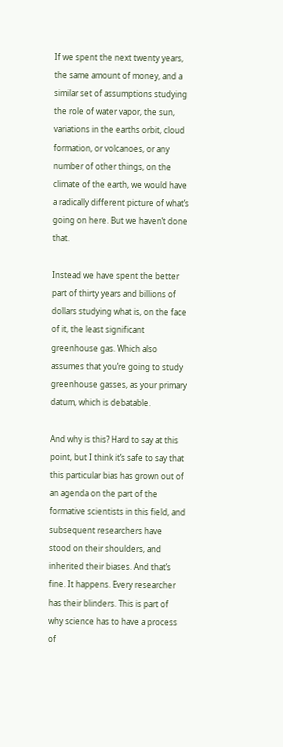If we spent the next twenty years, the same amount of money, and a similar set of assumptions studying the role of water vapor, the sun, variations in the earths orbit, cloud formation, or volcanoes, or any number of other things, on the climate of the earth, we would have a radically different picture of what’s going on here. But we haven’t done that.

Instead we have spent the better part of thirty years and billions of dollars studying what is, on the face of it, the least significant greenhouse gas. Which also assumes that you’re going to study greenhouse gasses, as your primary datum, which is debatable.

And why is this? Hard to say at this point, but I think it’s safe to say that this particular bias has grown out of an agenda on the part of the formative scientists in this field, and subsequent researchers have stood on their shoulders, and inherited their biases. And that’s fine. It happens. Every researcher has their blinders. This is part of why science has to have a process of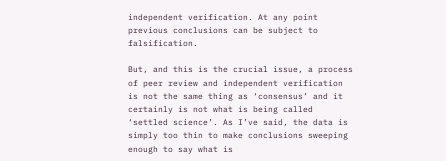independent verification. At any point previous conclusions can be subject to falsification.

But, and this is the crucial issue, a process of peer review and independent verification is not the same thing as ‘consensus’ and it certainly is not what is being called ‘settled science’. As I’ve said, the data is simply too thin to make conclusions sweeping enough to say what is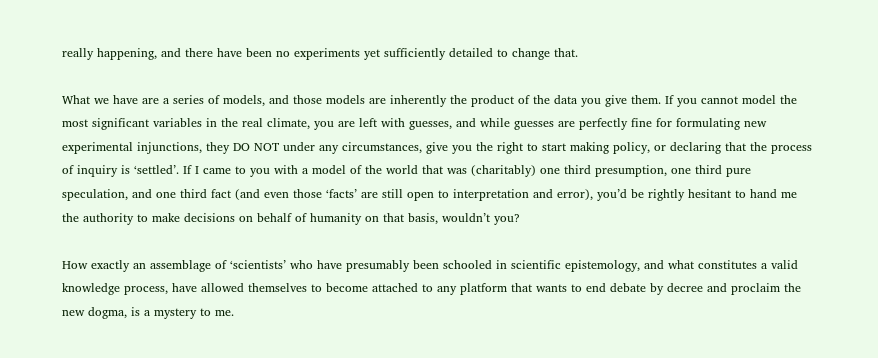really happening, and there have been no experiments yet sufficiently detailed to change that.

What we have are a series of models, and those models are inherently the product of the data you give them. If you cannot model the most significant variables in the real climate, you are left with guesses, and while guesses are perfectly fine for formulating new experimental injunctions, they DO NOT under any circumstances, give you the right to start making policy, or declaring that the process of inquiry is ‘settled’. If I came to you with a model of the world that was (charitably) one third presumption, one third pure speculation, and one third fact (and even those ‘facts’ are still open to interpretation and error), you’d be rightly hesitant to hand me the authority to make decisions on behalf of humanity on that basis, wouldn’t you?

How exactly an assemblage of ‘scientists’ who have presumably been schooled in scientific epistemology, and what constitutes a valid knowledge process, have allowed themselves to become attached to any platform that wants to end debate by decree and proclaim the new dogma, is a mystery to me.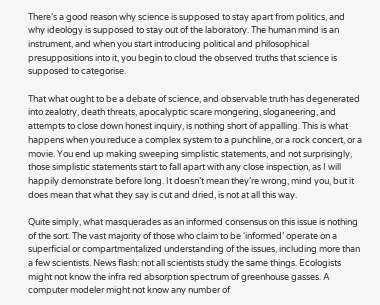There’s a good reason why science is supposed to stay apart from politics, and why ideology is supposed to stay out of the laboratory. The human mind is an instrument, and when you start introducing political and philosophical presuppositions into it, you begin to cloud the observed truths that science is supposed to categorise.

That what ought to be a debate of science, and observable truth has degenerated into zealotry, death threats, apocalyptic scare mongering, sloganeering, and attempts to close down honest inquiry, is nothing short of appalling. This is what happens when you reduce a complex system to a punchline, or a rock concert, or a movie. You end up making sweeping simplistic statements, and not surprisingly, those simplistic statements start to fall apart with any close inspection, as I will happily demonstrate before long. It doesn’t mean they’re wrong, mind you, but it does mean that what they say is cut and dried, is not at all this way.

Quite simply, what masquerades as an informed consensus on this issue is nothing of the sort. The vast majority of those who claim to be ‘informed’ operate on a superficial or compartmentalized understanding of the issues, including more than a few scientists. News flash: not all scientists study the same things. Ecologists might not know the infra red absorption spectrum of greenhouse gasses. A computer modeler might not know any number of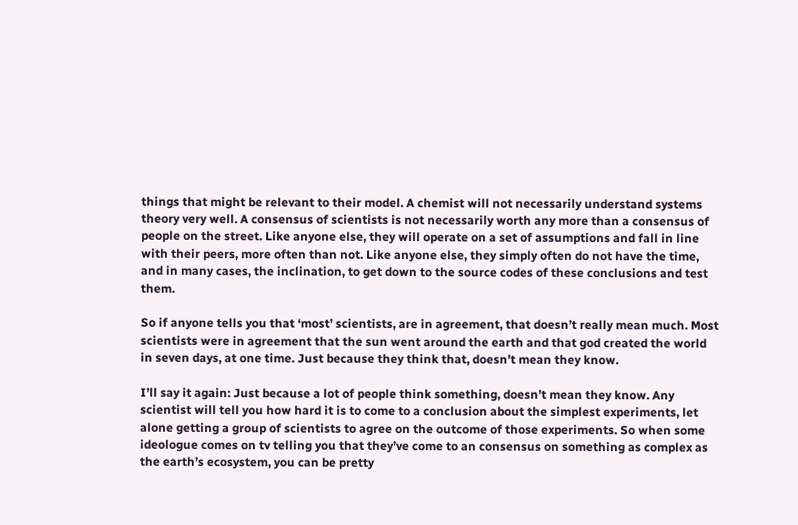things that might be relevant to their model. A chemist will not necessarily understand systems theory very well. A consensus of scientists is not necessarily worth any more than a consensus of people on the street. Like anyone else, they will operate on a set of assumptions and fall in line with their peers, more often than not. Like anyone else, they simply often do not have the time, and in many cases, the inclination, to get down to the source codes of these conclusions and test them.

So if anyone tells you that ‘most’ scientists, are in agreement, that doesn’t really mean much. Most scientists were in agreement that the sun went around the earth and that god created the world in seven days, at one time. Just because they think that, doesn’t mean they know.

I’ll say it again: Just because a lot of people think something, doesn’t mean they know. Any scientist will tell you how hard it is to come to a conclusion about the simplest experiments, let alone getting a group of scientists to agree on the outcome of those experiments. So when some ideologue comes on tv telling you that they’ve come to an consensus on something as complex as the earth’s ecosystem, you can be pretty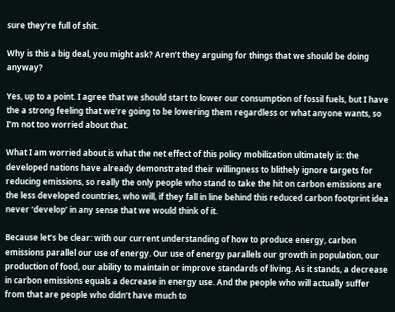sure they’re full of shit.

Why is this a big deal, you might ask? Aren’t they arguing for things that we should be doing anyway?

Yes, up to a point. I agree that we should start to lower our consumption of fossil fuels, but I have the a strong feeling that we’re going to be lowering them regardless or what anyone wants, so I’m not too worried about that.

What I am worried about is what the net effect of this policy mobilization ultimately is: the developed nations have already demonstrated their willingness to blithely ignore targets for reducing emissions, so really the only people who stand to take the hit on carbon emissions are the less developed countries, who will, if they fall in line behind this reduced carbon footprint idea never ‘develop’ in any sense that we would think of it.

Because let’s be clear: with our current understanding of how to produce energy, carbon emissions parallel our use of energy. Our use of energy parallels our growth in population, our production of food, our ability to maintain or improve standards of living. As it stands, a decrease in carbon emissions equals a decrease in energy use. And the people who will actually suffer from that are people who didn’t have much to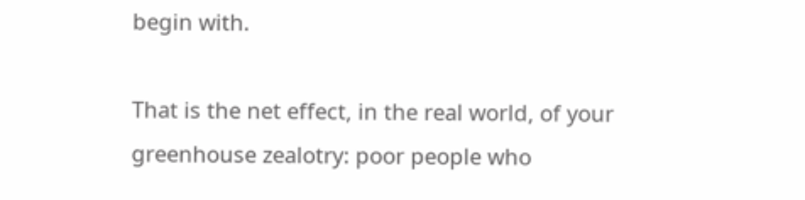begin with.

That is the net effect, in the real world, of your greenhouse zealotry: poor people who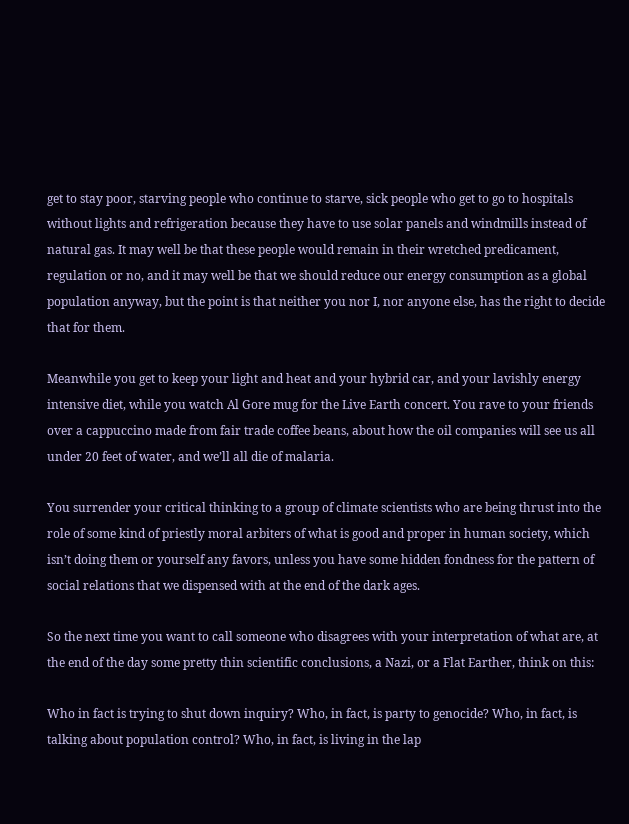get to stay poor, starving people who continue to starve, sick people who get to go to hospitals without lights and refrigeration because they have to use solar panels and windmills instead of natural gas. It may well be that these people would remain in their wretched predicament, regulation or no, and it may well be that we should reduce our energy consumption as a global population anyway, but the point is that neither you nor I, nor anyone else, has the right to decide that for them.

Meanwhile you get to keep your light and heat and your hybrid car, and your lavishly energy intensive diet, while you watch Al Gore mug for the Live Earth concert. You rave to your friends over a cappuccino made from fair trade coffee beans, about how the oil companies will see us all under 20 feet of water, and we’ll all die of malaria.

You surrender your critical thinking to a group of climate scientists who are being thrust into the role of some kind of priestly moral arbiters of what is good and proper in human society, which isn’t doing them or yourself any favors, unless you have some hidden fondness for the pattern of social relations that we dispensed with at the end of the dark ages.

So the next time you want to call someone who disagrees with your interpretation of what are, at the end of the day some pretty thin scientific conclusions, a Nazi, or a Flat Earther, think on this:

Who in fact is trying to shut down inquiry? Who, in fact, is party to genocide? Who, in fact, is talking about population control? Who, in fact, is living in the lap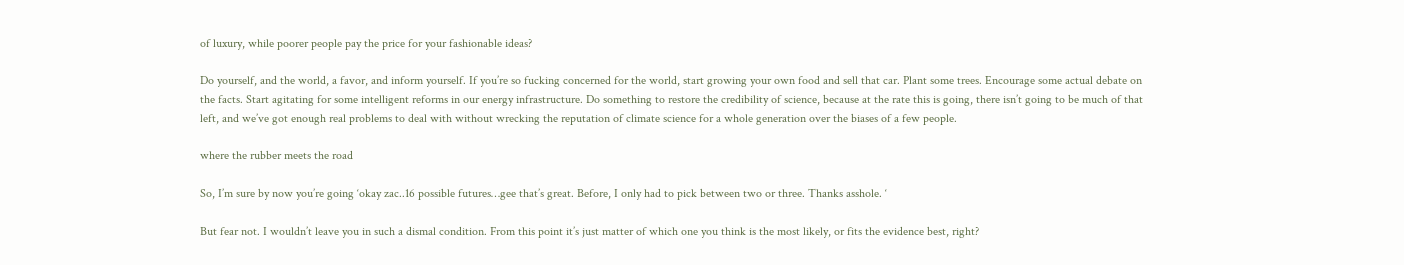of luxury, while poorer people pay the price for your fashionable ideas?

Do yourself, and the world, a favor, and inform yourself. If you’re so fucking concerned for the world, start growing your own food and sell that car. Plant some trees. Encourage some actual debate on the facts. Start agitating for some intelligent reforms in our energy infrastructure. Do something to restore the credibility of science, because at the rate this is going, there isn’t going to be much of that left, and we’ve got enough real problems to deal with without wrecking the reputation of climate science for a whole generation over the biases of a few people.

where the rubber meets the road

So, I’m sure by now you’re going ‘okay zac..16 possible futures…gee that’s great. Before, I only had to pick between two or three. Thanks asshole. ‘

But fear not. I wouldn’t leave you in such a dismal condition. From this point it’s just matter of which one you think is the most likely, or fits the evidence best, right?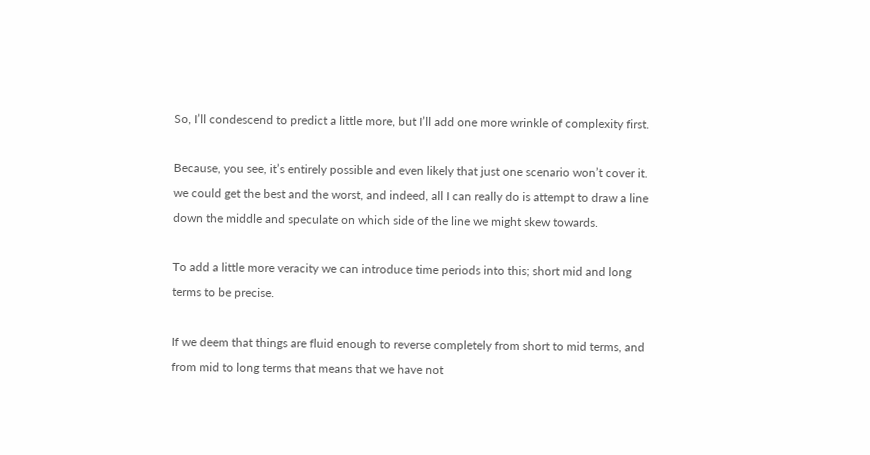So, I’ll condescend to predict a little more, but I’ll add one more wrinkle of complexity first.

Because, you see, it’s entirely possible and even likely that just one scenario won’t cover it. we could get the best and the worst, and indeed, all I can really do is attempt to draw a line down the middle and speculate on which side of the line we might skew towards.

To add a little more veracity we can introduce time periods into this; short mid and long terms to be precise.

If we deem that things are fluid enough to reverse completely from short to mid terms, and from mid to long terms that means that we have not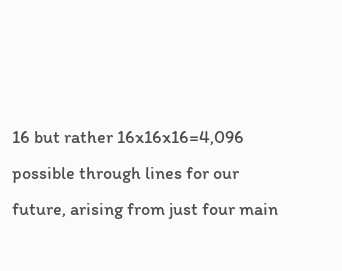16 but rather 16x16x16=4,096 possible through lines for our future, arising from just four main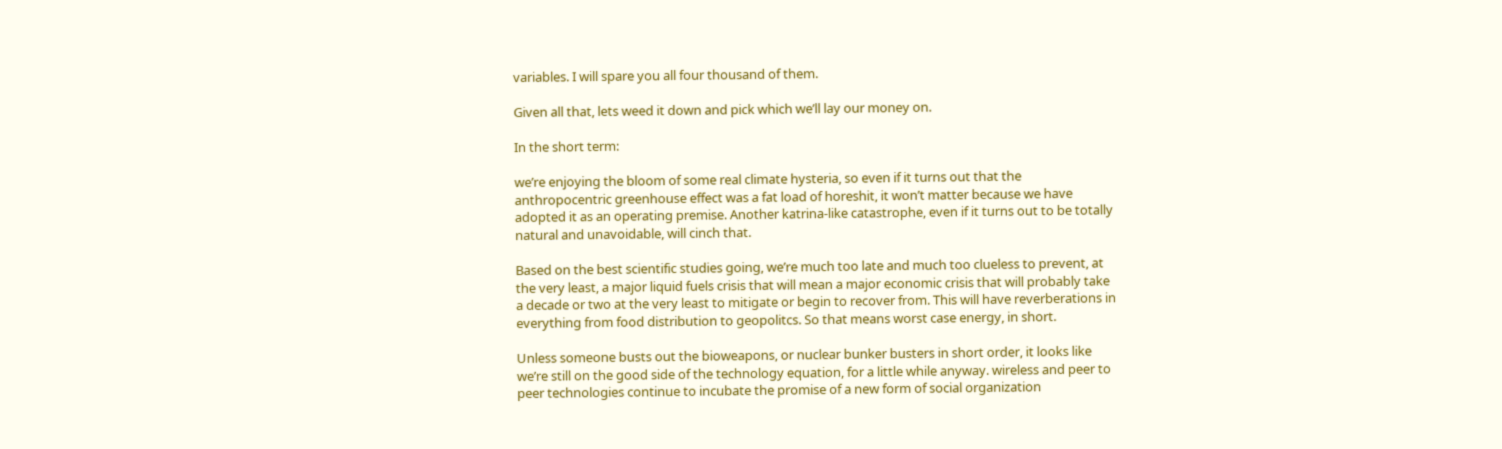variables. I will spare you all four thousand of them.

Given all that, lets weed it down and pick which we’ll lay our money on.

In the short term:

we’re enjoying the bloom of some real climate hysteria, so even if it turns out that the anthropocentric greenhouse effect was a fat load of horeshit, it won’t matter because we have adopted it as an operating premise. Another katrina-like catastrophe, even if it turns out to be totally natural and unavoidable, will cinch that.

Based on the best scientific studies going, we’re much too late and much too clueless to prevent, at the very least, a major liquid fuels crisis that will mean a major economic crisis that will probably take a decade or two at the very least to mitigate or begin to recover from. This will have reverberations in everything from food distribution to geopolitcs. So that means worst case energy, in short.

Unless someone busts out the bioweapons, or nuclear bunker busters in short order, it looks like we’re still on the good side of the technology equation, for a little while anyway. wireless and peer to peer technologies continue to incubate the promise of a new form of social organization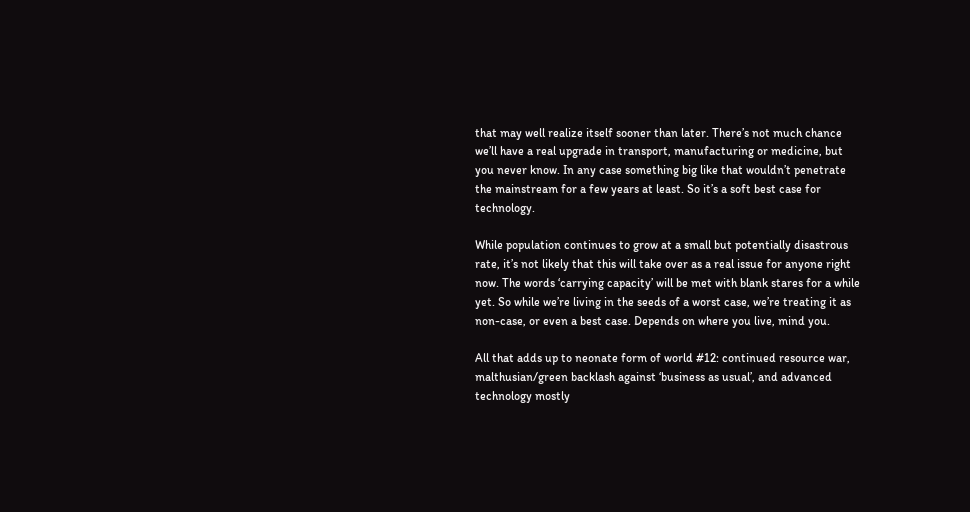that may well realize itself sooner than later. There’s not much chance we’ll have a real upgrade in transport, manufacturing or medicine, but you never know. In any case something big like that wouldn’t penetrate the mainstream for a few years at least. So it’s a soft best case for technology.

While population continues to grow at a small but potentially disastrous rate, it’s not likely that this will take over as a real issue for anyone right now. The words ‘carrying capacity’ will be met with blank stares for a while yet. So while we’re living in the seeds of a worst case, we’re treating it as non-case, or even a best case. Depends on where you live, mind you.

All that adds up to neonate form of world #12: continued resource war, malthusian/green backlash against ‘business as usual’, and advanced technology mostly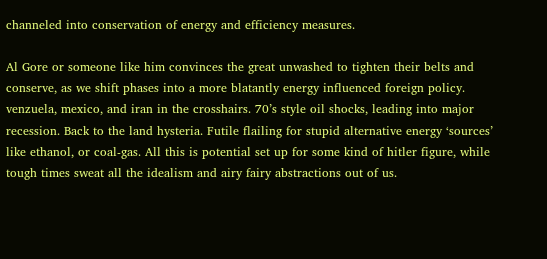channeled into conservation of energy and efficiency measures.

Al Gore or someone like him convinces the great unwashed to tighten their belts and conserve, as we shift phases into a more blatantly energy influenced foreign policy. venzuela, mexico, and iran in the crosshairs. 70’s style oil shocks, leading into major recession. Back to the land hysteria. Futile flailing for stupid alternative energy ‘sources’ like ethanol, or coal-gas. All this is potential set up for some kind of hitler figure, while tough times sweat all the idealism and airy fairy abstractions out of us.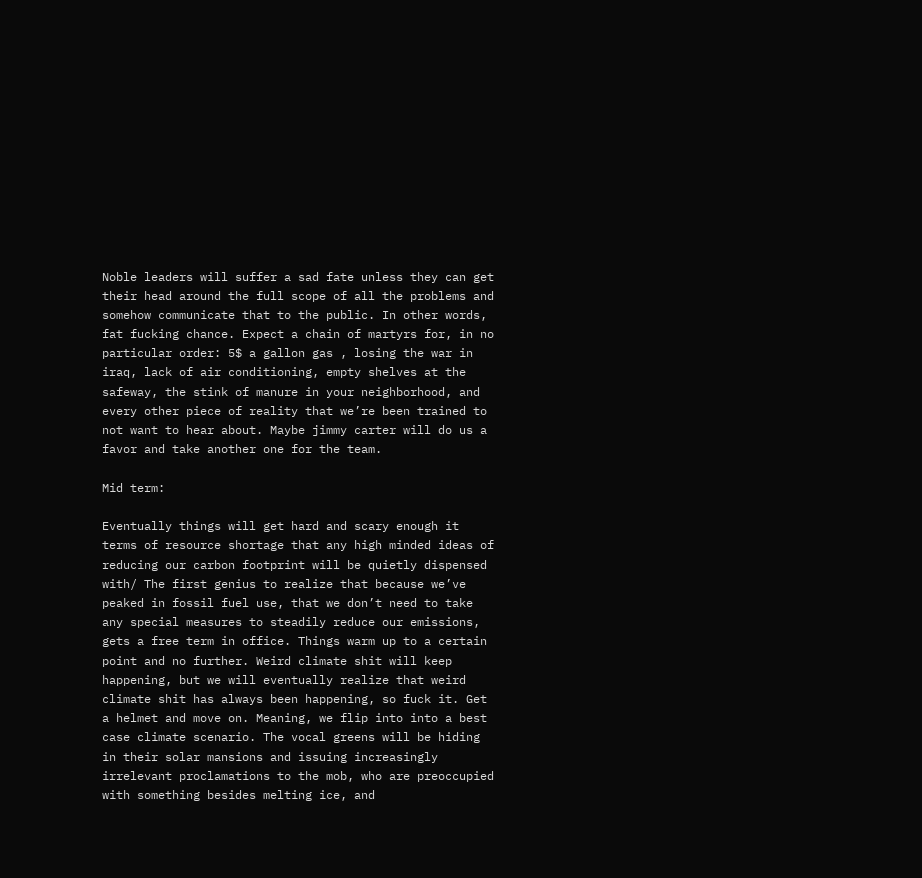Noble leaders will suffer a sad fate unless they can get their head around the full scope of all the problems and somehow communicate that to the public. In other words, fat fucking chance. Expect a chain of martyrs for, in no particular order: 5$ a gallon gas , losing the war in iraq, lack of air conditioning, empty shelves at the safeway, the stink of manure in your neighborhood, and every other piece of reality that we’re been trained to not want to hear about. Maybe jimmy carter will do us a favor and take another one for the team.

Mid term:

Eventually things will get hard and scary enough it terms of resource shortage that any high minded ideas of reducing our carbon footprint will be quietly dispensed with/ The first genius to realize that because we’ve peaked in fossil fuel use, that we don’t need to take any special measures to steadily reduce our emissions, gets a free term in office. Things warm up to a certain point and no further. Weird climate shit will keep happening, but we will eventually realize that weird climate shit has always been happening, so fuck it. Get a helmet and move on. Meaning, we flip into into a best case climate scenario. The vocal greens will be hiding in their solar mansions and issuing increasingly irrelevant proclamations to the mob, who are preoccupied with something besides melting ice, and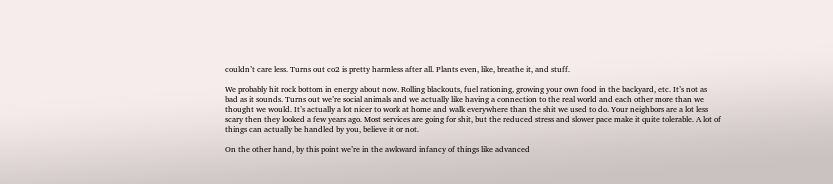couldn’t care less. Turns out co2 is pretty harmless after all. Plants even, like, breathe it, and stuff.

We probably hit rock bottom in energy about now. Rolling blackouts, fuel rationing, growing your own food in the backyard, etc. It’s not as bad as it sounds. Turns out we’re social animals and we actually like having a connection to the real world and each other more than we thought we would. It’s actually a lot nicer to work at home and walk everywhere than the shit we used to do. Your neighbors are a lot less scary then they looked a few years ago. Most services are going for shit, but the reduced stress and slower pace make it quite tolerable. A lot of things can actually be handled by you, believe it or not.

On the other hand, by this point we’re in the awkward infancy of things like advanced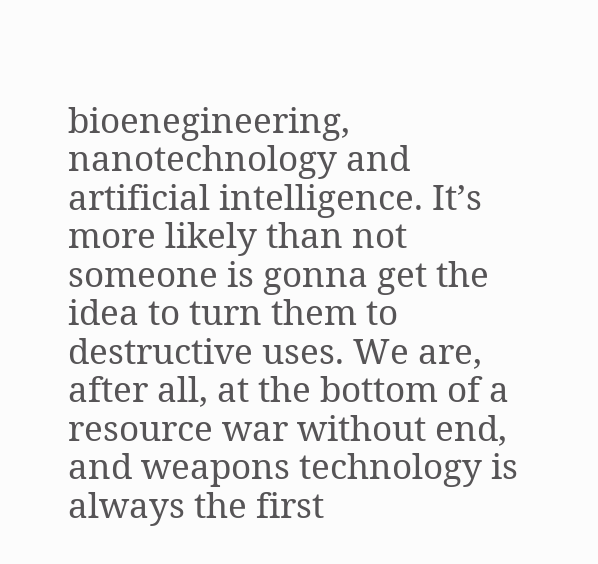bioenegineering, nanotechnology and artificial intelligence. It’s more likely than not someone is gonna get the idea to turn them to destructive uses. We are, after all, at the bottom of a resource war without end, and weapons technology is always the first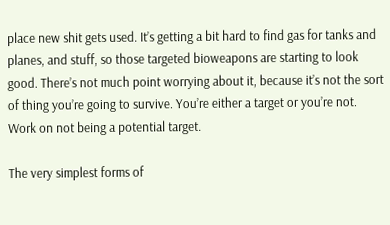place new shit gets used. It’s getting a bit hard to find gas for tanks and planes, and stuff, so those targeted bioweapons are starting to look good. There’s not much point worrying about it, because it’s not the sort of thing you’re going to survive. You’re either a target or you’re not. Work on not being a potential target.

The very simplest forms of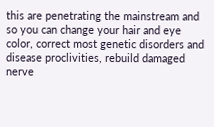this are penetrating the mainstream and so you can change your hair and eye color, correct most genetic disorders and disease proclivities, rebuild damaged nerve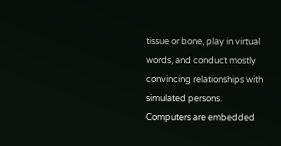tissue or bone, play in virtual words, and conduct mostly convincing relationships with simulated persons. Computers are embedded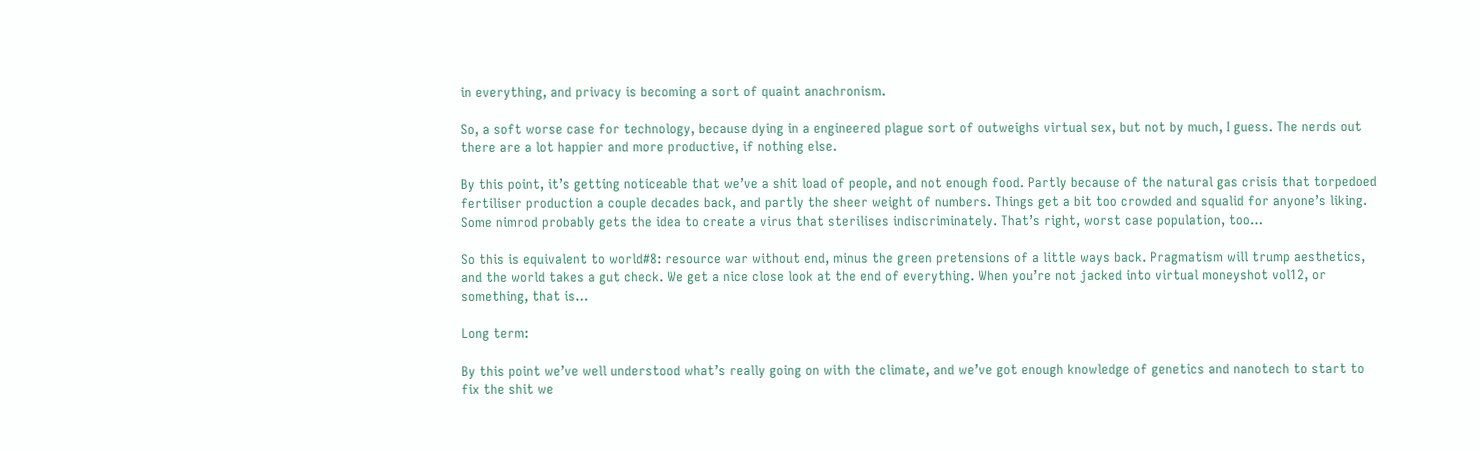in everything, and privacy is becoming a sort of quaint anachronism.

So, a soft worse case for technology, because dying in a engineered plague sort of outweighs virtual sex, but not by much, I guess. The nerds out there are a lot happier and more productive, if nothing else.

By this point, it’s getting noticeable that we’ve a shit load of people, and not enough food. Partly because of the natural gas crisis that torpedoed fertiliser production a couple decades back, and partly the sheer weight of numbers. Things get a bit too crowded and squalid for anyone’s liking. Some nimrod probably gets the idea to create a virus that sterilises indiscriminately. That’s right, worst case population, too…

So this is equivalent to world#8: resource war without end, minus the green pretensions of a little ways back. Pragmatism will trump aesthetics, and the world takes a gut check. We get a nice close look at the end of everything. When you’re not jacked into virtual moneyshot vol12, or something, that is…

Long term:

By this point we’ve well understood what’s really going on with the climate, and we’ve got enough knowledge of genetics and nanotech to start to fix the shit we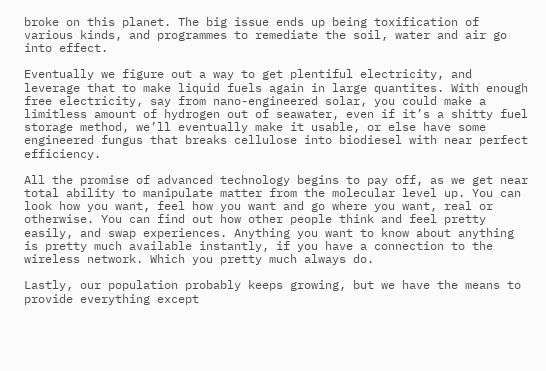broke on this planet. The big issue ends up being toxification of various kinds, and programmes to remediate the soil, water and air go into effect.

Eventually we figure out a way to get plentiful electricity, and leverage that to make liquid fuels again in large quantites. With enough free electricity, say from nano-engineered solar, you could make a limitless amount of hydrogen out of seawater, even if it’s a shitty fuel storage method, we’ll eventually make it usable, or else have some engineered fungus that breaks cellulose into biodiesel with near perfect efficiency.

All the promise of advanced technology begins to pay off, as we get near total ability to manipulate matter from the molecular level up. You can look how you want, feel how you want and go where you want, real or otherwise. You can find out how other people think and feel pretty easily, and swap experiences. Anything you want to know about anything is pretty much available instantly, if you have a connection to the wireless network. Which you pretty much always do.

Lastly, our population probably keeps growing, but we have the means to provide everything except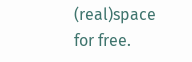(real)space for free.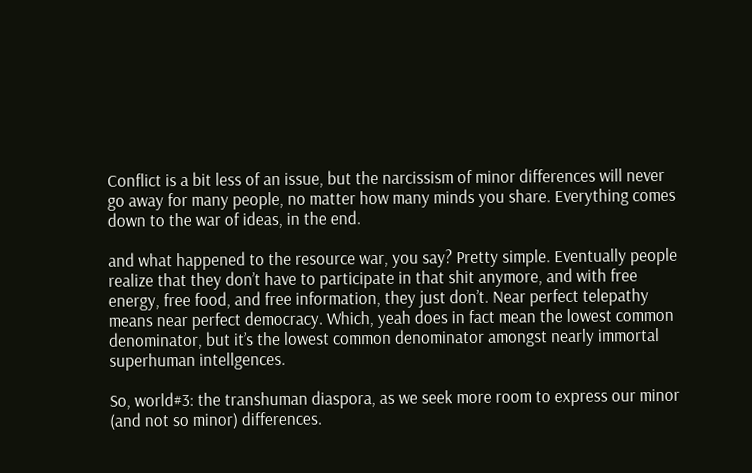Conflict is a bit less of an issue, but the narcissism of minor differences will never go away for many people, no matter how many minds you share. Everything comes down to the war of ideas, in the end.

and what happened to the resource war, you say? Pretty simple. Eventually people realize that they don’t have to participate in that shit anymore, and with free energy, free food, and free information, they just don’t. Near perfect telepathy means near perfect democracy. Which, yeah does in fact mean the lowest common denominator, but it’s the lowest common denominator amongst nearly immortal superhuman intellgences.

So, world#3: the transhuman diaspora, as we seek more room to express our minor (and not so minor) differences.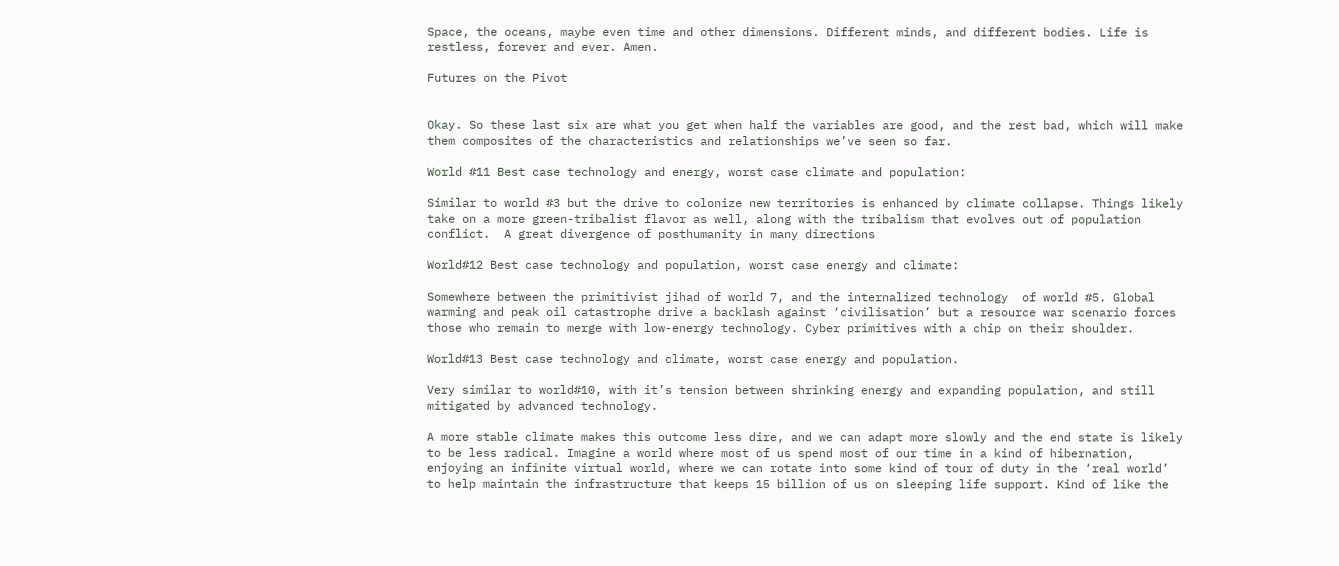Space, the oceans, maybe even time and other dimensions. Different minds, and different bodies. Life is restless, forever and ever. Amen.

Futures on the Pivot


Okay. So these last six are what you get when half the variables are good, and the rest bad, which will make them composites of the characteristics and relationships we’ve seen so far.

World #11 Best case technology and energy, worst case climate and population:

Similar to world #3 but the drive to colonize new territories is enhanced by climate collapse. Things likely take on a more green-tribalist flavor as well, along with the tribalism that evolves out of population conflict.  A great divergence of posthumanity in many directions

World#12 Best case technology and population, worst case energy and climate:

Somewhere between the primitivist jihad of world 7, and the internalized technology  of world #5. Global warming and peak oil catastrophe drive a backlash against ‘civilisation’ but a resource war scenario forces those who remain to merge with low-energy technology. Cyber primitives with a chip on their shoulder.

World#13 Best case technology and climate, worst case energy and population.

Very similar to world#10, with it’s tension between shrinking energy and expanding population, and still mitigated by advanced technology.

A more stable climate makes this outcome less dire, and we can adapt more slowly and the end state is likely to be less radical. Imagine a world where most of us spend most of our time in a kind of hibernation, enjoying an infinite virtual world, where we can rotate into some kind of tour of duty in the ‘real world’ to help maintain the infrastructure that keeps 15 billion of us on sleeping life support. Kind of like the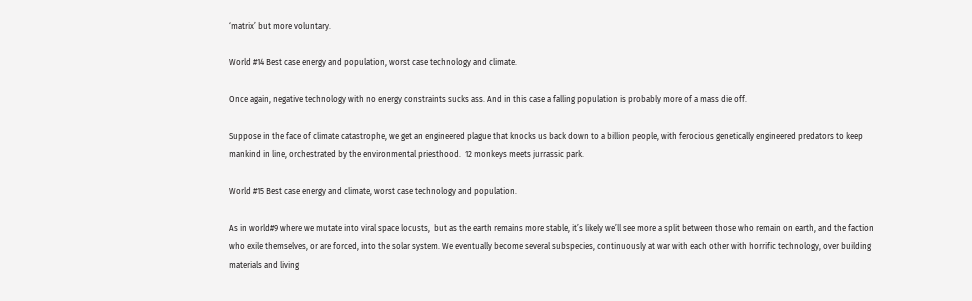‘matrix’ but more voluntary.

World #14 Best case energy and population, worst case technology and climate.

Once again, negative technology with no energy constraints sucks ass. And in this case a falling population is probably more of a mass die off.

Suppose in the face of climate catastrophe, we get an engineered plague that knocks us back down to a billion people, with ferocious genetically engineered predators to keep mankind in line, orchestrated by the environmental priesthood.  12 monkeys meets jurrassic park.

World #15 Best case energy and climate, worst case technology and population.

As in world#9 where we mutate into viral space locusts,  but as the earth remains more stable, it’s likely we’ll see more a split between those who remain on earth, and the faction who exile themselves, or are forced, into the solar system. We eventually become several subspecies, continuously at war with each other with horrific technology, over building materials and living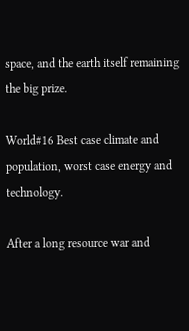space, and the earth itself remaining the big prize.

World#16 Best case climate and population, worst case energy and technology.

After a long resource war and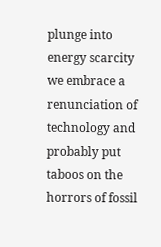plunge into energy scarcity we embrace a renunciation of technology and probably put taboos on the horrors of fossil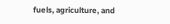fuels, agriculture, and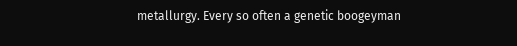metallurgy. Every so often a genetic boogeyman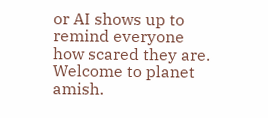or AI shows up to remind everyone how scared they are. Welcome to planet amish.